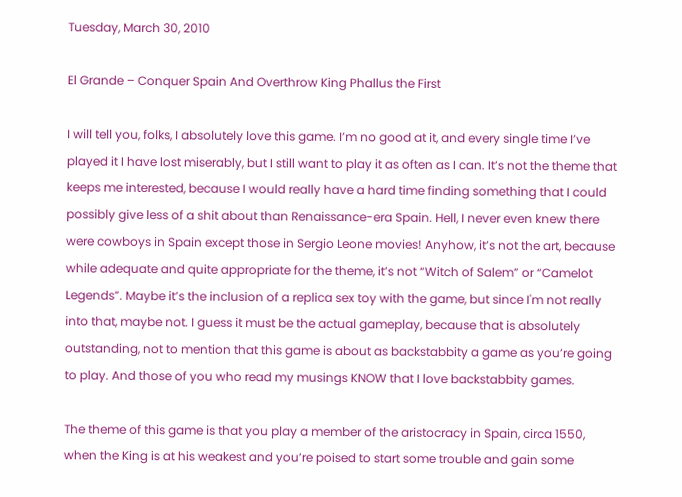Tuesday, March 30, 2010

El Grande – Conquer Spain And Overthrow King Phallus the First

I will tell you, folks, I absolutely love this game. I’m no good at it, and every single time I’ve played it I have lost miserably, but I still want to play it as often as I can. It’s not the theme that keeps me interested, because I would really have a hard time finding something that I could possibly give less of a shit about than Renaissance-era Spain. Hell, I never even knew there were cowboys in Spain except those in Sergio Leone movies! Anyhow, it’s not the art, because while adequate and quite appropriate for the theme, it’s not “Witch of Salem” or “Camelot Legends”. Maybe it’s the inclusion of a replica sex toy with the game, but since I'm not really into that, maybe not. I guess it must be the actual gameplay, because that is absolutely outstanding, not to mention that this game is about as backstabbity a game as you’re going to play. And those of you who read my musings KNOW that I love backstabbity games.

The theme of this game is that you play a member of the aristocracy in Spain, circa 1550, when the King is at his weakest and you’re poised to start some trouble and gain some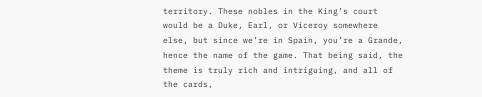territory. These nobles in the King’s court would be a Duke, Earl, or Viceroy somewhere else, but since we’re in Spain, you’re a Grande, hence the name of the game. That being said, the theme is truly rich and intriguing, and all of the cards,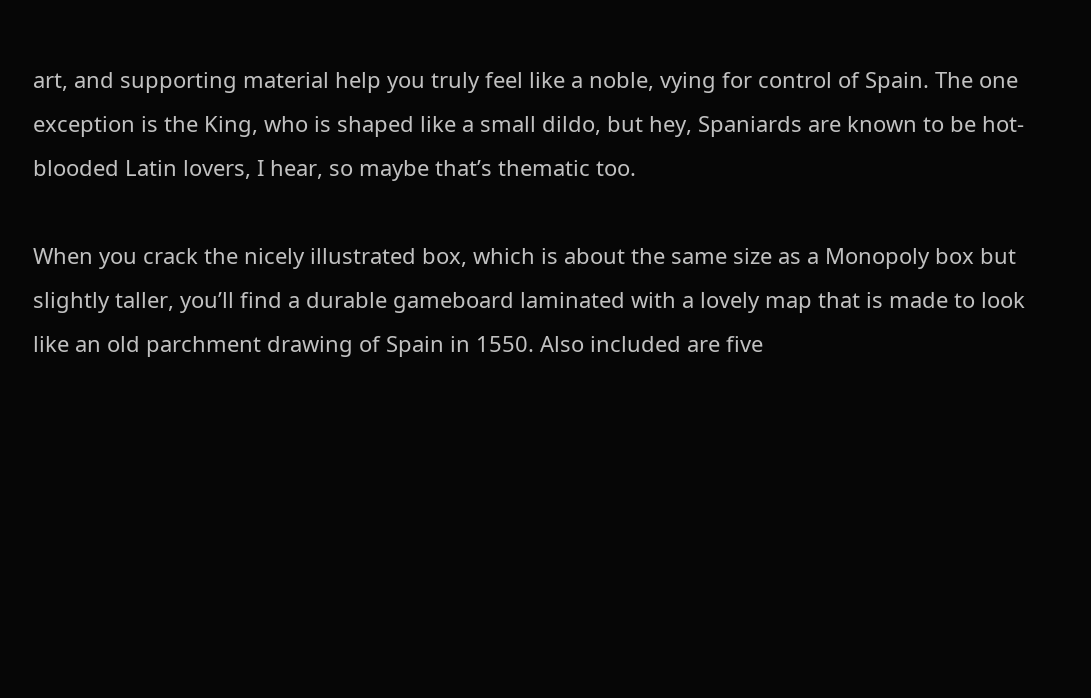art, and supporting material help you truly feel like a noble, vying for control of Spain. The one exception is the King, who is shaped like a small dildo, but hey, Spaniards are known to be hot-blooded Latin lovers, I hear, so maybe that’s thematic too.

When you crack the nicely illustrated box, which is about the same size as a Monopoly box but slightly taller, you’ll find a durable gameboard laminated with a lovely map that is made to look like an old parchment drawing of Spain in 1550. Also included are five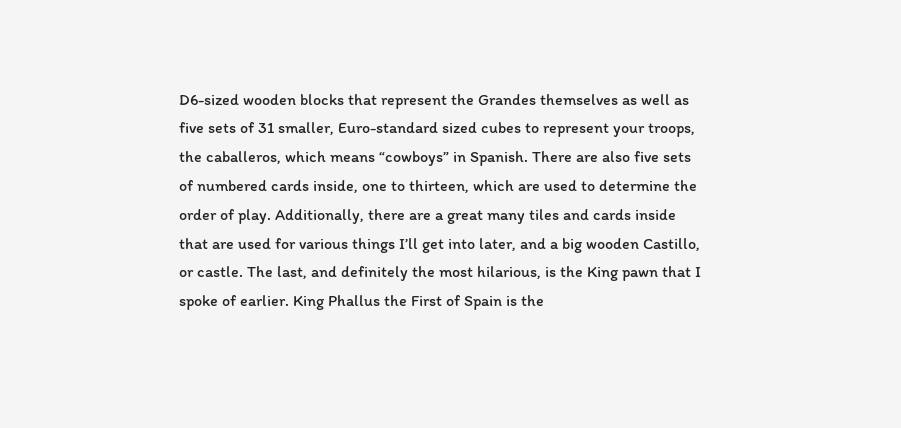D6-sized wooden blocks that represent the Grandes themselves as well as five sets of 31 smaller, Euro-standard sized cubes to represent your troops, the caballeros, which means “cowboys” in Spanish. There are also five sets of numbered cards inside, one to thirteen, which are used to determine the order of play. Additionally, there are a great many tiles and cards inside that are used for various things I’ll get into later, and a big wooden Castillo, or castle. The last, and definitely the most hilarious, is the King pawn that I spoke of earlier. King Phallus the First of Spain is the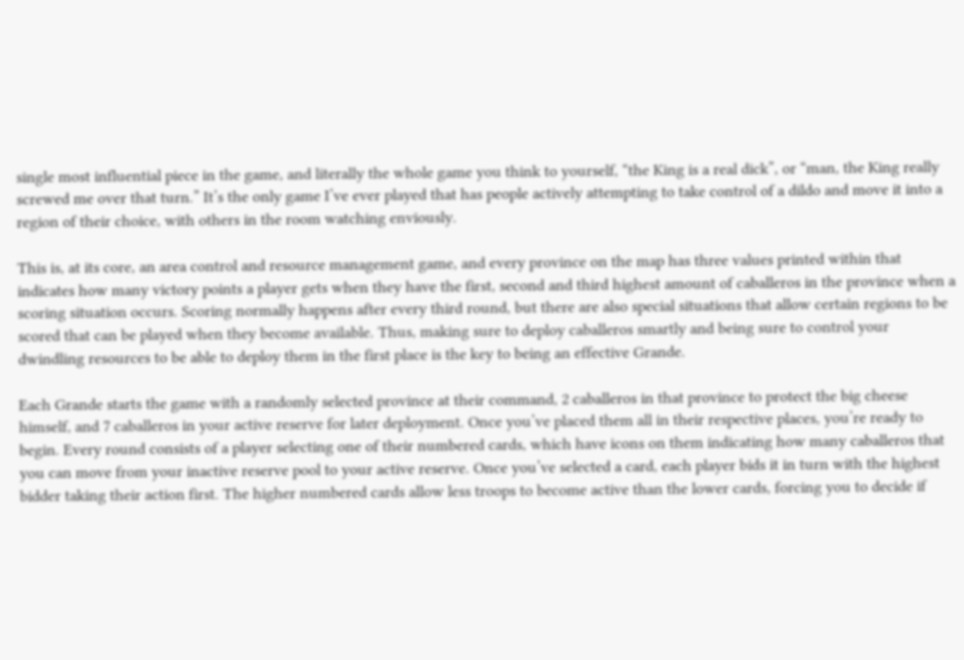single most influential piece in the game, and literally the whole game you think to yourself, “the King is a real dick”, or “man, the King really screwed me over that turn.” It’s the only game I’ve ever played that has people actively attempting to take control of a dildo and move it into a region of their choice, with others in the room watching enviously.

This is, at its core, an area control and resource management game, and every province on the map has three values printed within that indicates how many victory points a player gets when they have the first, second and third highest amount of caballeros in the province when a scoring situation occurs. Scoring normally happens after every third round, but there are also special situations that allow certain regions to be scored that can be played when they become available. Thus, making sure to deploy caballeros smartly and being sure to control your dwindling resources to be able to deploy them in the first place is the key to being an effective Grande.

Each Grande starts the game with a randomly selected province at their command, 2 caballeros in that province to protect the big cheese himself, and 7 caballeros in your active reserve for later deployment. Once you’ve placed them all in their respective places, you’re ready to begin. Every round consists of a player selecting one of their numbered cards, which have icons on them indicating how many caballeros that you can move from your inactive reserve pool to your active reserve. Once you’ve selected a card, each player bids it in turn with the highest bidder taking their action first. The higher numbered cards allow less troops to become active than the lower cards, forcing you to decide if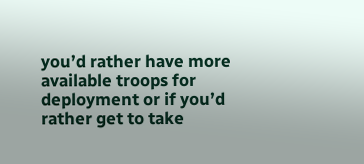you’d rather have more available troops for deployment or if you’d rather get to take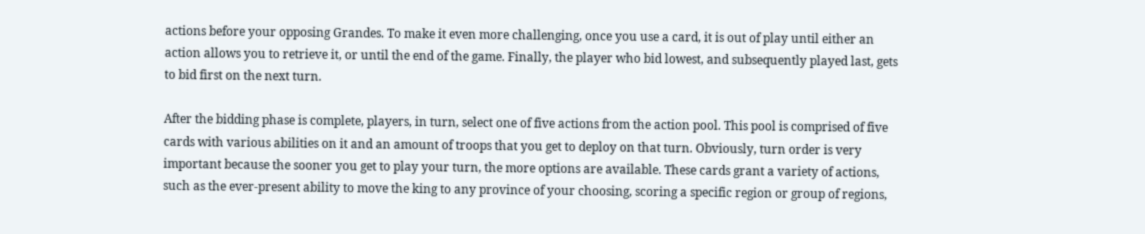actions before your opposing Grandes. To make it even more challenging, once you use a card, it is out of play until either an action allows you to retrieve it, or until the end of the game. Finally, the player who bid lowest, and subsequently played last, gets to bid first on the next turn.

After the bidding phase is complete, players, in turn, select one of five actions from the action pool. This pool is comprised of five cards with various abilities on it and an amount of troops that you get to deploy on that turn. Obviously, turn order is very important because the sooner you get to play your turn, the more options are available. These cards grant a variety of actions, such as the ever-present ability to move the king to any province of your choosing, scoring a specific region or group of regions,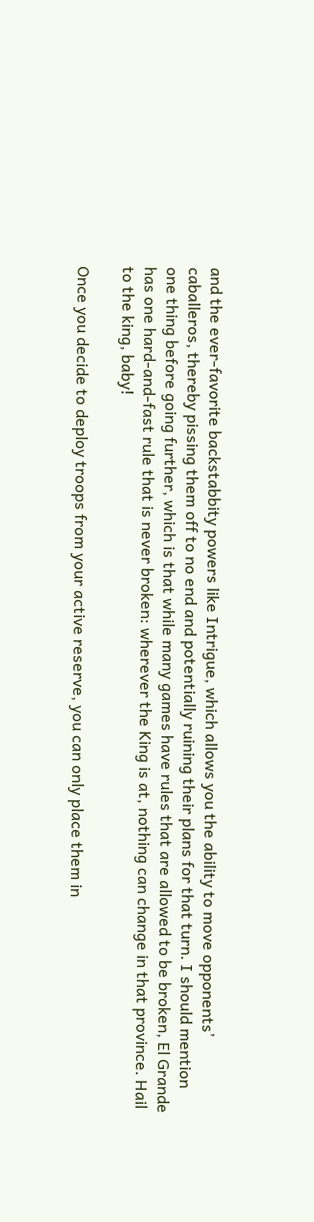and the ever-favorite backstabbity powers like Intrigue, which allows you the ability to move opponents’ caballeros, thereby pissing them off to no end and potentially ruining their plans for that turn. I should mention one thing before going further, which is that while many games have rules that are allowed to be broken, El Grande has one hard-and-fast rule that is never broken: wherever the King is at, nothing can change in that province. Hail to the king, baby!

Once you decide to deploy troops from your active reserve, you can only place them in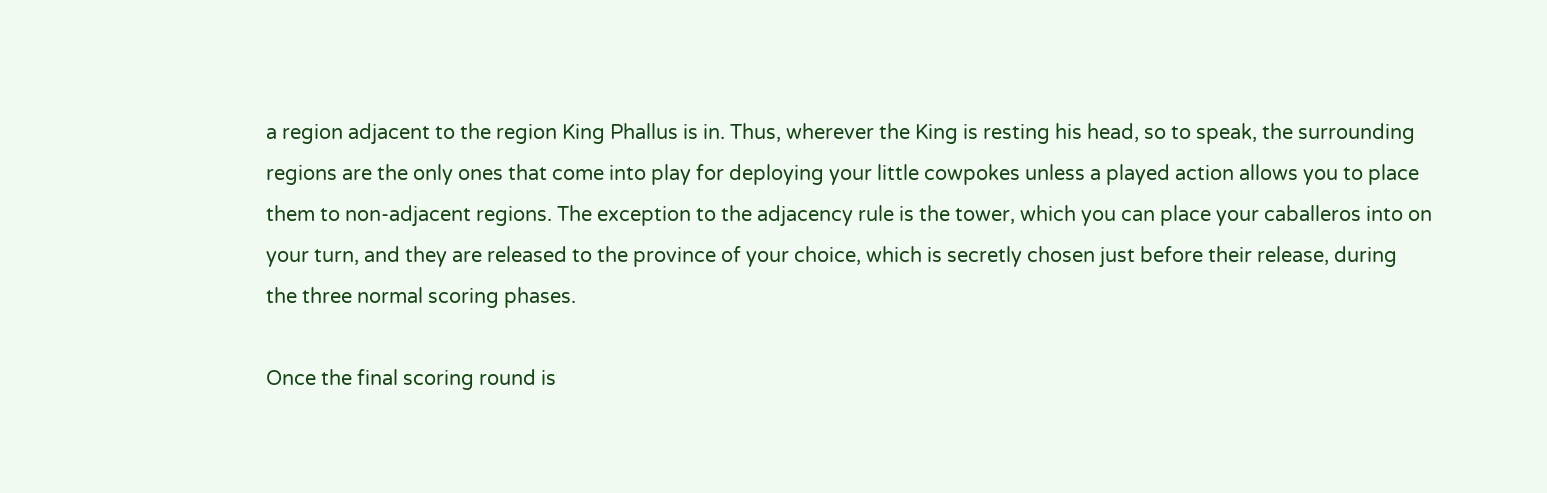a region adjacent to the region King Phallus is in. Thus, wherever the King is resting his head, so to speak, the surrounding regions are the only ones that come into play for deploying your little cowpokes unless a played action allows you to place them to non-adjacent regions. The exception to the adjacency rule is the tower, which you can place your caballeros into on your turn, and they are released to the province of your choice, which is secretly chosen just before their release, during the three normal scoring phases.

Once the final scoring round is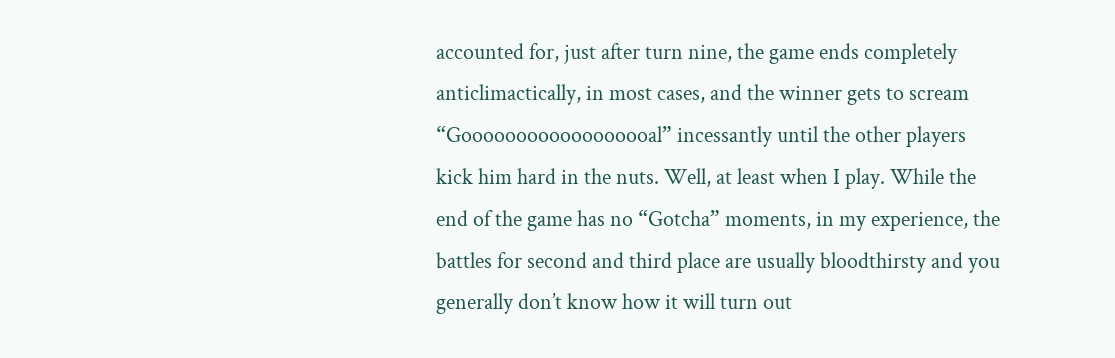accounted for, just after turn nine, the game ends completely anticlimactically, in most cases, and the winner gets to scream “Goooooooooooooooooal” incessantly until the other players kick him hard in the nuts. Well, at least when I play. While the end of the game has no “Gotcha” moments, in my experience, the battles for second and third place are usually bloodthirsty and you generally don’t know how it will turn out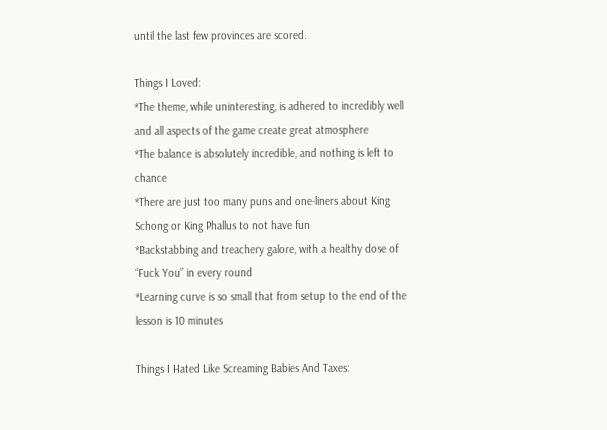until the last few provinces are scored.

Things I Loved:
*The theme, while uninteresting, is adhered to incredibly well and all aspects of the game create great atmosphere
*The balance is absolutely incredible, and nothing is left to chance
*There are just too many puns and one-liners about King Schong or King Phallus to not have fun
*Backstabbing and treachery galore, with a healthy dose of “Fuck You” in every round
*Learning curve is so small that from setup to the end of the lesson is 10 minutes

Things I Hated Like Screaming Babies And Taxes: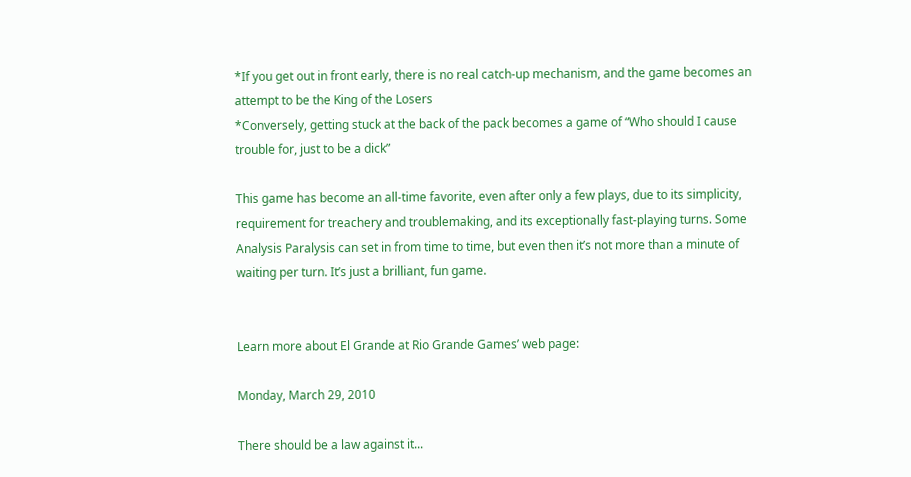*If you get out in front early, there is no real catch-up mechanism, and the game becomes an attempt to be the King of the Losers
*Conversely, getting stuck at the back of the pack becomes a game of “Who should I cause trouble for, just to be a dick”

This game has become an all-time favorite, even after only a few plays, due to its simplicity, requirement for treachery and troublemaking, and its exceptionally fast-playing turns. Some Analysis Paralysis can set in from time to time, but even then it’s not more than a minute of waiting per turn. It’s just a brilliant, fun game.


Learn more about El Grande at Rio Grande Games’ web page:

Monday, March 29, 2010

There should be a law against it...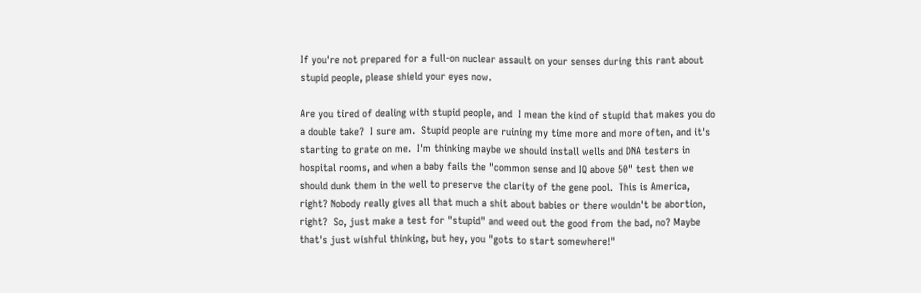If you're not prepared for a full-on nuclear assault on your senses during this rant about stupid people, please shield your eyes now.

Are you tired of dealing with stupid people, and  I mean the kind of stupid that makes you do a double take?  I sure am.  Stupid people are ruining my time more and more often, and it's starting to grate on me.  I'm thinking maybe we should install wells and DNA testers in hospital rooms, and when a baby fails the "common sense and IQ above 50" test then we should dunk them in the well to preserve the clarity of the gene pool.  This is America, right? Nobody really gives all that much a shit about babies or there wouldn't be abortion, right?  So, just make a test for "stupid" and weed out the good from the bad, no? Maybe that's just wishful thinking, but hey, you "gots to start somewhere!"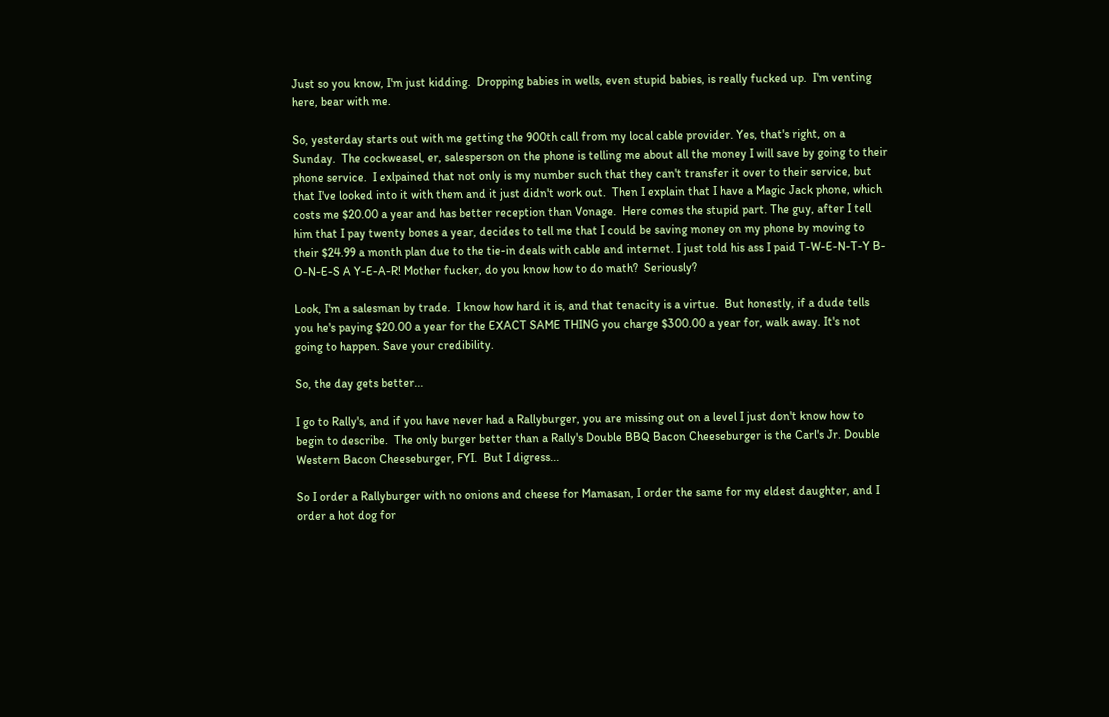Just so you know, I'm just kidding.  Dropping babies in wells, even stupid babies, is really fucked up.  I'm venting here, bear with me.

So, yesterday starts out with me getting the 900th call from my local cable provider. Yes, that's right, on a Sunday.  The cockweasel, er, salesperson on the phone is telling me about all the money I will save by going to their phone service.  I exlpained that not only is my number such that they can't transfer it over to their service, but that I've looked into it with them and it just didn't work out.  Then I explain that I have a Magic Jack phone, which costs me $20.00 a year and has better reception than Vonage.  Here comes the stupid part. The guy, after I tell him that I pay twenty bones a year, decides to tell me that I could be saving money on my phone by moving to their $24.99 a month plan due to the tie-in deals with cable and internet. I just told his ass I paid T-W-E-N-T-Y B-O-N-E-S A Y-E-A-R! Mother fucker, do you know how to do math?  Seriously?

Look, I'm a salesman by trade.  I know how hard it is, and that tenacity is a virtue.  But honestly, if a dude tells you he's paying $20.00 a year for the EXACT SAME THING you charge $300.00 a year for, walk away. It's not going to happen. Save your credibility.

So, the day gets better...

I go to Rally's, and if you have never had a Rallyburger, you are missing out on a level I just don't know how to begin to describe.  The only burger better than a Rally's Double BBQ Bacon Cheeseburger is the Carl's Jr. Double Western Bacon Cheeseburger, FYI.  But I digress...

So I order a Rallyburger with no onions and cheese for Mamasan, I order the same for my eldest daughter, and I order a hot dog for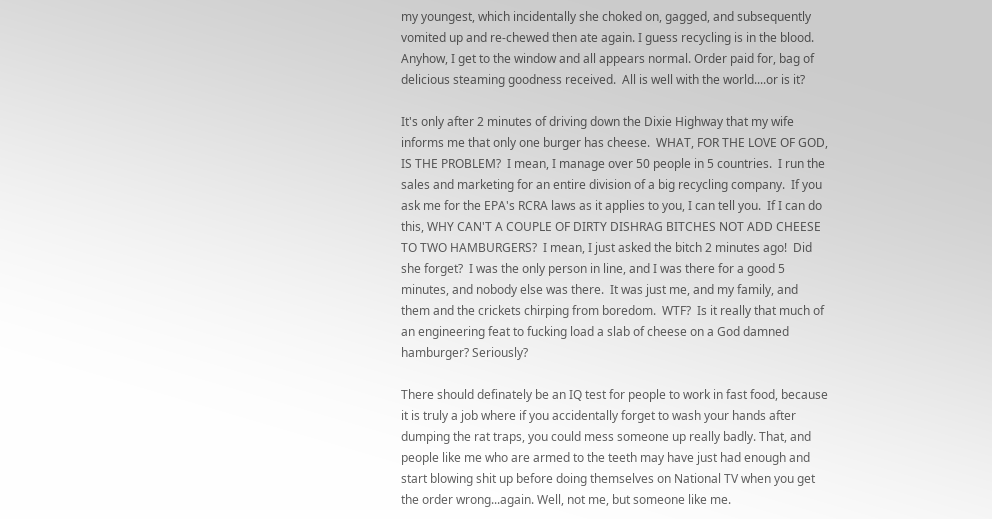my youngest, which incidentally she choked on, gagged, and subsequently vomited up and re-chewed then ate again. I guess recycling is in the blood. Anyhow, I get to the window and all appears normal. Order paid for, bag of delicious steaming goodness received.  All is well with the world....or is it?

It's only after 2 minutes of driving down the Dixie Highway that my wife informs me that only one burger has cheese.  WHAT, FOR THE LOVE OF GOD, IS THE PROBLEM?  I mean, I manage over 50 people in 5 countries.  I run the sales and marketing for an entire division of a big recycling company.  If you ask me for the EPA's RCRA laws as it applies to you, I can tell you.  If I can do this, WHY CAN'T A COUPLE OF DIRTY DISHRAG BITCHES NOT ADD CHEESE TO TWO HAMBURGERS?  I mean, I just asked the bitch 2 minutes ago!  Did she forget?  I was the only person in line, and I was there for a good 5 minutes, and nobody else was there.  It was just me, and my family, and them and the crickets chirping from boredom.  WTF?  Is it really that much of an engineering feat to fucking load a slab of cheese on a God damned hamburger? Seriously?

There should definately be an IQ test for people to work in fast food, because it is truly a job where if you accidentally forget to wash your hands after dumping the rat traps, you could mess someone up really badly. That, and people like me who are armed to the teeth may have just had enough and start blowing shit up before doing themselves on National TV when you get the order wrong...again. Well, not me, but someone like me.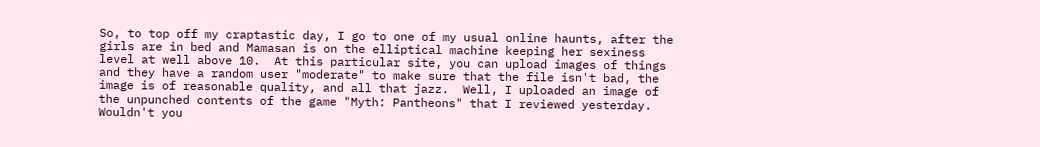So, to top off my craptastic day, I go to one of my usual online haunts, after the girls are in bed and Mamasan is on the elliptical machine keeping her sexiness level at well above 10.  At this particular site, you can upload images of things and they have a random user "moderate" to make sure that the file isn't bad, the image is of reasonable quality, and all that jazz.  Well, I uploaded an image of the unpunched contents of the game "Myth: Pantheons" that I reviewed yesterday.  Wouldn't you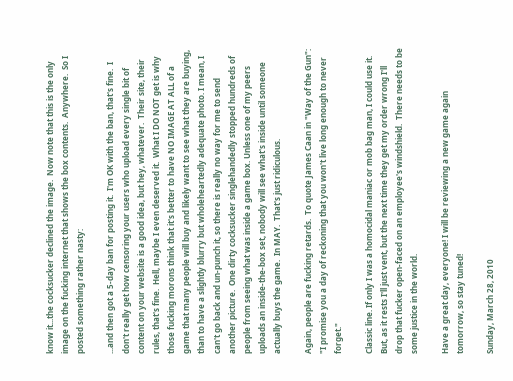know it...the cocksucker declined the image.  Now note that this is the only image on the fucking internet that shows the box contents.  Anywhere.  So I posted something rather nasty:

...and then got a 5-day ban for posting it.  I'm OK with the ban, that's fine.  I don't really get how censoring your users who upload every single bit of content on your website is a good idea, but hey, whatever.  Their site, their rules, that's fine.  Hell, maybe I even deserved it.  What I DO NOT get is why those fucking morons think that it's better to have NO IMAGE AT ALL of a game that many people will buy and likely want to see what they are buying, than to have a slightly blurry but wholeheartedly adequate photo. I mean, I can't go back and un-punch it, so there is really no way for me to send another picture.  One dirty cocksucker singlehandedly stopped hundreds of people from seeing what was inside a game box. Unless one of my peers uploads an inside-the-box set, nobody will see what's inside until someone actually buys the game.  In MAY.  That's just ridiculous.

Again, people are fucking retards.  To quote James Caan in "Way of the Gun":
"I promise you a day of reckoning that you won't live long enough to never forget."

Classic line. If only I was a homocidal maniac or mob bag man, I could use it.  But, as it rests I'll just vent, but the next time they get my order wrong I'll drop that fucker open-faced on an employee's windshield.  There needs to be some justice in the world.

Have a great day, everyone! I will be reviewing a new game again tomorrow, so stay tuned!

Sunday, March 28, 2010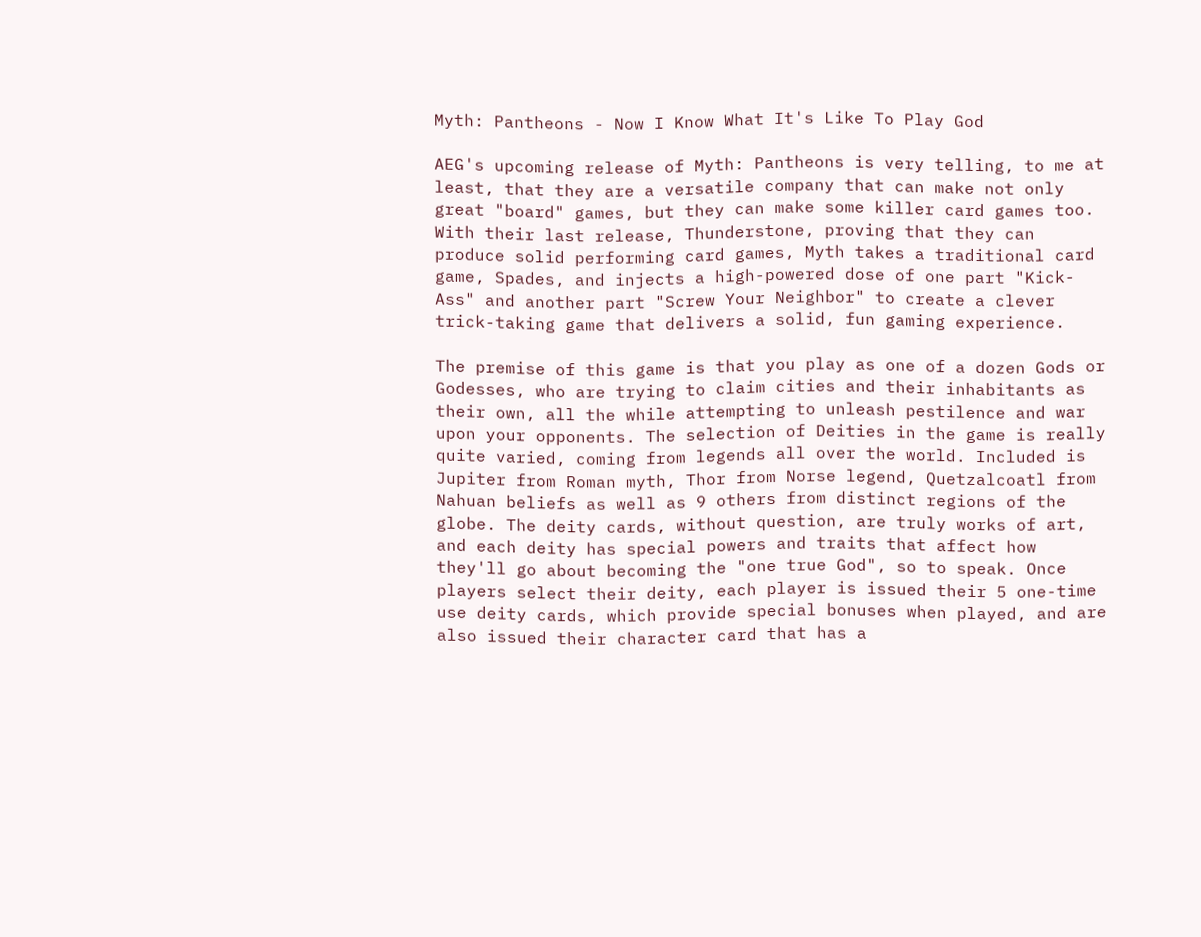Myth: Pantheons - Now I Know What It's Like To Play God

AEG's upcoming release of Myth: Pantheons is very telling, to me at least, that they are a versatile company that can make not only great "board" games, but they can make some killer card games too. With their last release, Thunderstone, proving that they can produce solid performing card games, Myth takes a traditional card game, Spades, and injects a high-powered dose of one part "Kick-Ass" and another part "Screw Your Neighbor" to create a clever trick-taking game that delivers a solid, fun gaming experience.

The premise of this game is that you play as one of a dozen Gods or Godesses, who are trying to claim cities and their inhabitants as their own, all the while attempting to unleash pestilence and war upon your opponents. The selection of Deities in the game is really quite varied, coming from legends all over the world. Included is Jupiter from Roman myth, Thor from Norse legend, Quetzalcoatl from Nahuan beliefs as well as 9 others from distinct regions of the globe. The deity cards, without question, are truly works of art, and each deity has special powers and traits that affect how they'll go about becoming the "one true God", so to speak. Once players select their deity, each player is issued their 5 one-time use deity cards, which provide special bonuses when played, and are also issued their character card that has a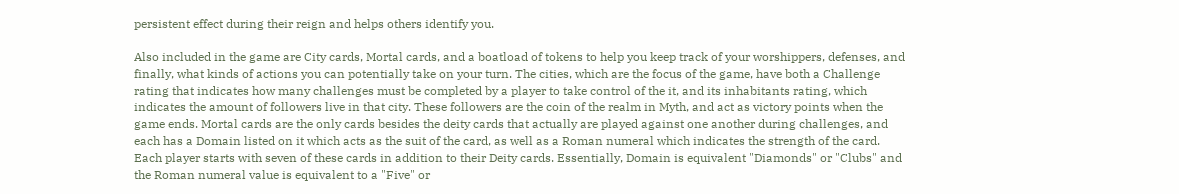persistent effect during their reign and helps others identify you.

Also included in the game are City cards, Mortal cards, and a boatload of tokens to help you keep track of your worshippers, defenses, and finally, what kinds of actions you can potentially take on your turn. The cities, which are the focus of the game, have both a Challenge rating that indicates how many challenges must be completed by a player to take control of the it, and its inhabitants rating, which indicates the amount of followers live in that city. These followers are the coin of the realm in Myth, and act as victory points when the game ends. Mortal cards are the only cards besides the deity cards that actually are played against one another during challenges, and each has a Domain listed on it which acts as the suit of the card, as well as a Roman numeral which indicates the strength of the card. Each player starts with seven of these cards in addition to their Deity cards. Essentially, Domain is equivalent "Diamonds" or "Clubs" and the Roman numeral value is equivalent to a "Five" or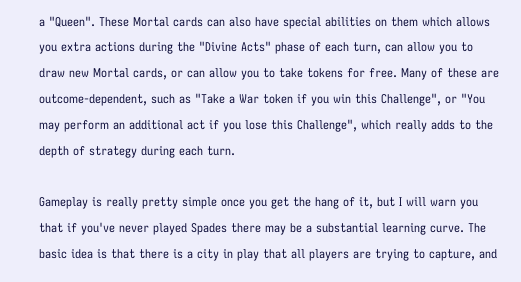a "Queen". These Mortal cards can also have special abilities on them which allows you extra actions during the "Divine Acts" phase of each turn, can allow you to draw new Mortal cards, or can allow you to take tokens for free. Many of these are outcome-dependent, such as "Take a War token if you win this Challenge", or "You may perform an additional act if you lose this Challenge", which really adds to the depth of strategy during each turn.

Gameplay is really pretty simple once you get the hang of it, but I will warn you that if you've never played Spades there may be a substantial learning curve. The basic idea is that there is a city in play that all players are trying to capture, and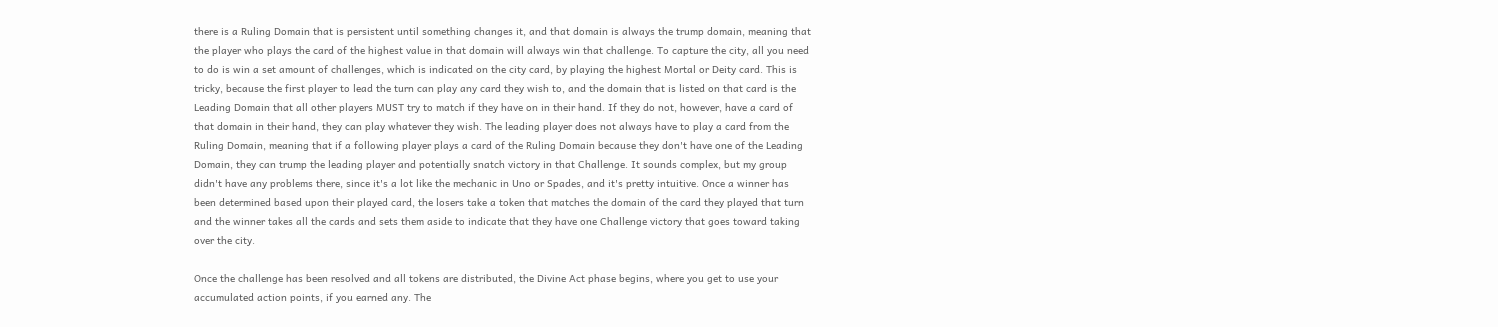there is a Ruling Domain that is persistent until something changes it, and that domain is always the trump domain, meaning that the player who plays the card of the highest value in that domain will always win that challenge. To capture the city, all you need to do is win a set amount of challenges, which is indicated on the city card, by playing the highest Mortal or Deity card. This is tricky, because the first player to lead the turn can play any card they wish to, and the domain that is listed on that card is the Leading Domain that all other players MUST try to match if they have on in their hand. If they do not, however, have a card of that domain in their hand, they can play whatever they wish. The leading player does not always have to play a card from the Ruling Domain, meaning that if a following player plays a card of the Ruling Domain because they don't have one of the Leading Domain, they can trump the leading player and potentially snatch victory in that Challenge. It sounds complex, but my group didn't have any problems there, since it's a lot like the mechanic in Uno or Spades, and it's pretty intuitive. Once a winner has been determined based upon their played card, the losers take a token that matches the domain of the card they played that turn and the winner takes all the cards and sets them aside to indicate that they have one Challenge victory that goes toward taking over the city.

Once the challenge has been resolved and all tokens are distributed, the Divine Act phase begins, where you get to use your accumulated action points, if you earned any. The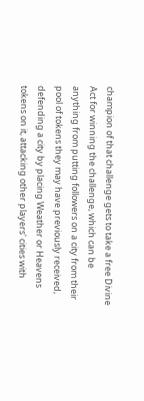champion of that challenge gets to take a free Divine Act for winning the challenge, which can be anything from putting followers on a city from their pool of tokens they may have previously received, defending a city by placing Weather or Heavens tokens on it, attacking other players' cities with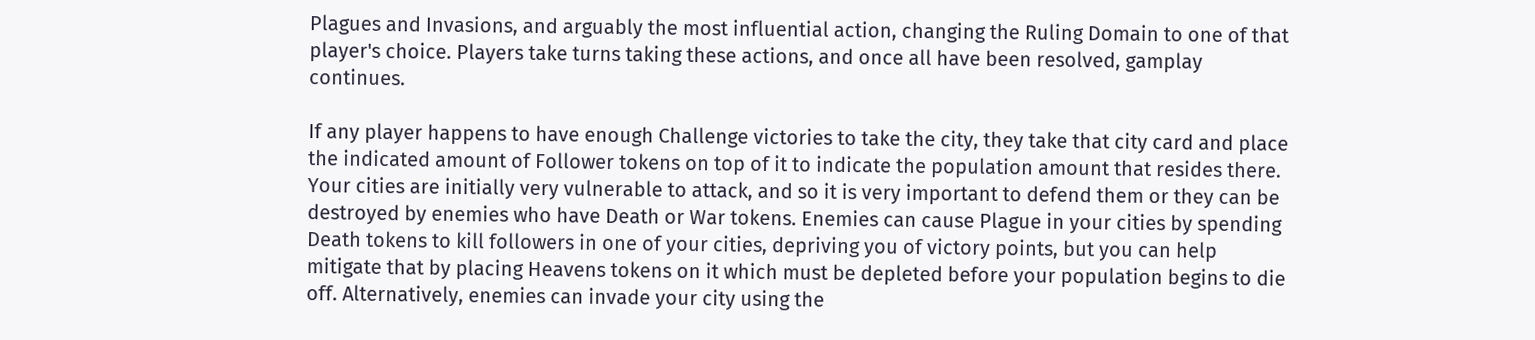Plagues and Invasions, and arguably the most influential action, changing the Ruling Domain to one of that player's choice. Players take turns taking these actions, and once all have been resolved, gamplay continues.

If any player happens to have enough Challenge victories to take the city, they take that city card and place the indicated amount of Follower tokens on top of it to indicate the population amount that resides there. Your cities are initially very vulnerable to attack, and so it is very important to defend them or they can be destroyed by enemies who have Death or War tokens. Enemies can cause Plague in your cities by spending Death tokens to kill followers in one of your cities, depriving you of victory points, but you can help mitigate that by placing Heavens tokens on it which must be depleted before your population begins to die off. Alternatively, enemies can invade your city using the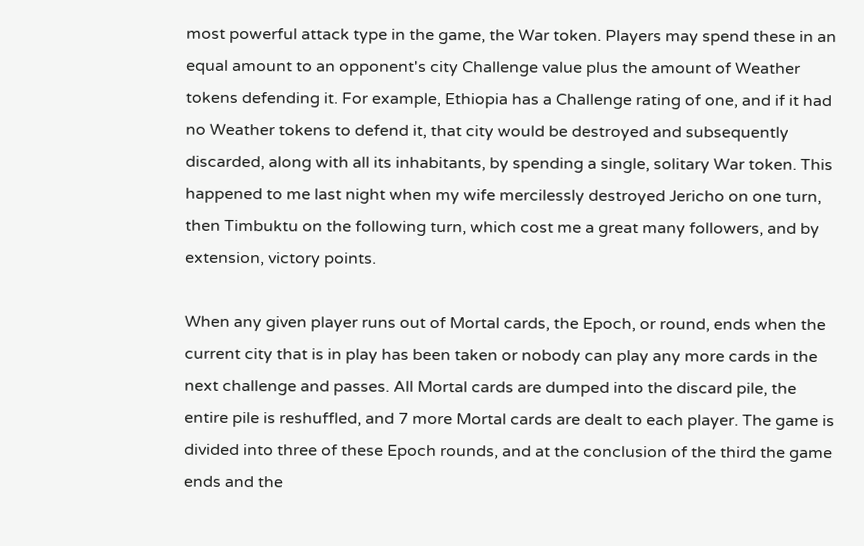most powerful attack type in the game, the War token. Players may spend these in an equal amount to an opponent's city Challenge value plus the amount of Weather tokens defending it. For example, Ethiopia has a Challenge rating of one, and if it had no Weather tokens to defend it, that city would be destroyed and subsequently discarded, along with all its inhabitants, by spending a single, solitary War token. This happened to me last night when my wife mercilessly destroyed Jericho on one turn, then Timbuktu on the following turn, which cost me a great many followers, and by extension, victory points.

When any given player runs out of Mortal cards, the Epoch, or round, ends when the current city that is in play has been taken or nobody can play any more cards in the next challenge and passes. All Mortal cards are dumped into the discard pile, the entire pile is reshuffled, and 7 more Mortal cards are dealt to each player. The game is divided into three of these Epoch rounds, and at the conclusion of the third the game ends and the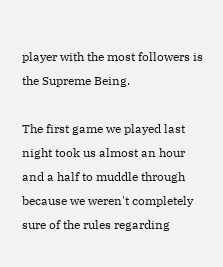player with the most followers is the Supreme Being.

The first game we played last night took us almost an hour and a half to muddle through because we weren't completely sure of the rules regarding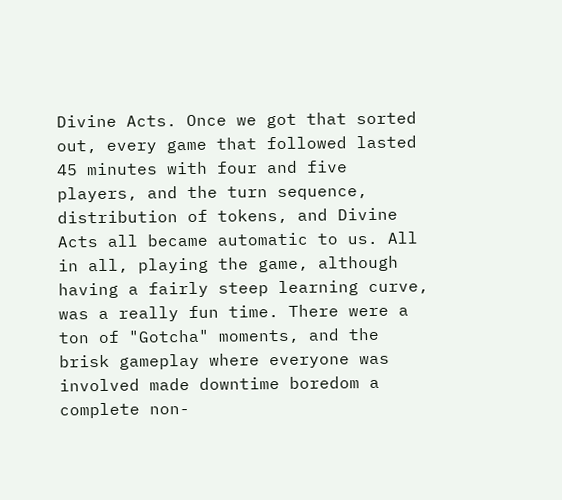Divine Acts. Once we got that sorted out, every game that followed lasted 45 minutes with four and five players, and the turn sequence, distribution of tokens, and Divine Acts all became automatic to us. All in all, playing the game, although having a fairly steep learning curve, was a really fun time. There were a ton of "Gotcha" moments, and the brisk gameplay where everyone was involved made downtime boredom a complete non-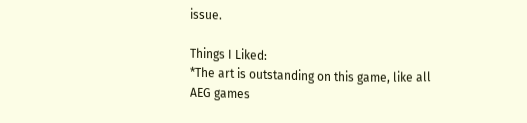issue.

Things I Liked:
*The art is outstanding on this game, like all AEG games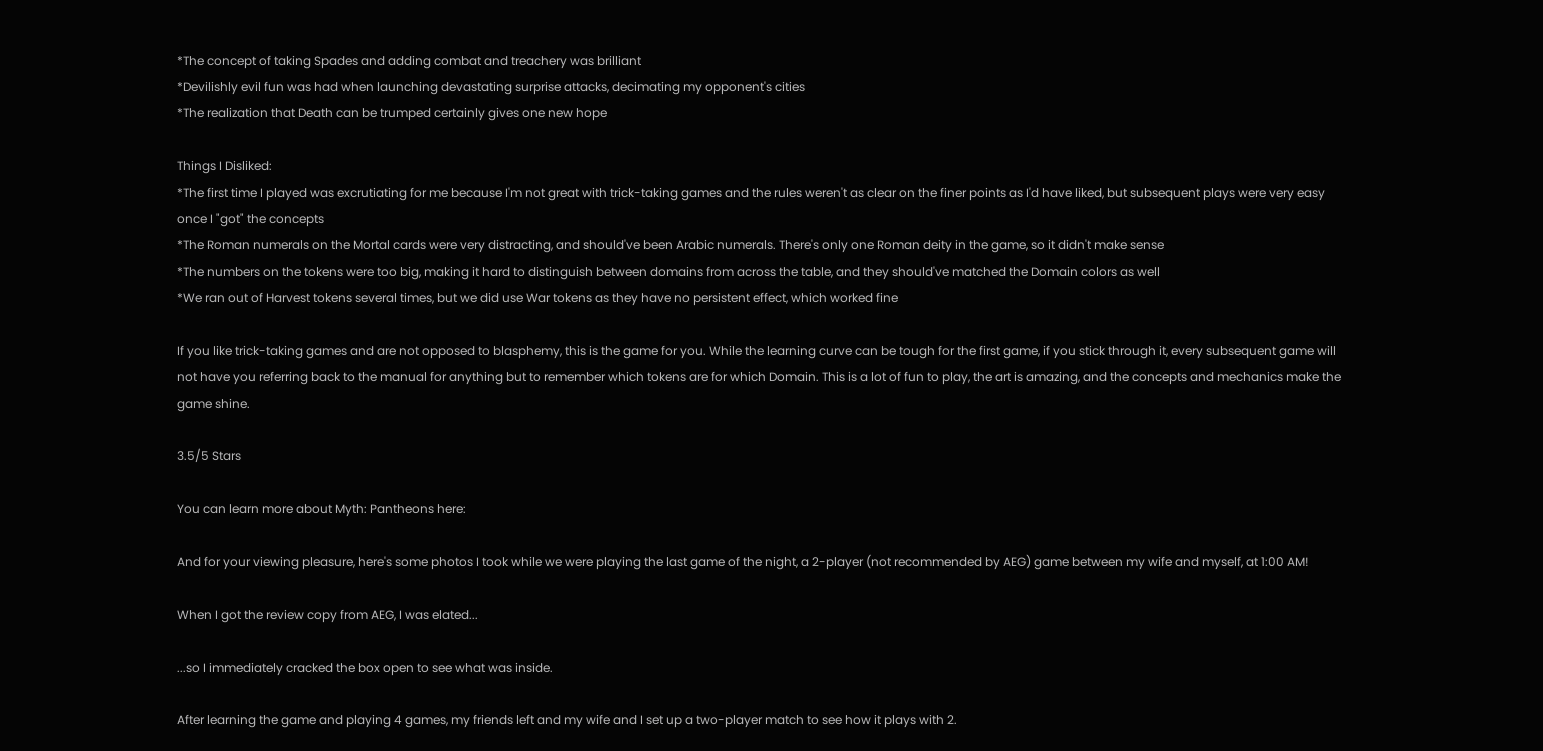*The concept of taking Spades and adding combat and treachery was brilliant
*Devilishly evil fun was had when launching devastating surprise attacks, decimating my opponent's cities
*The realization that Death can be trumped certainly gives one new hope

Things I Disliked:
*The first time I played was excrutiating for me because I'm not great with trick-taking games and the rules weren't as clear on the finer points as I'd have liked, but subsequent plays were very easy once I "got" the concepts
*The Roman numerals on the Mortal cards were very distracting, and should've been Arabic numerals. There's only one Roman deity in the game, so it didn't make sense
*The numbers on the tokens were too big, making it hard to distinguish between domains from across the table, and they should've matched the Domain colors as well
*We ran out of Harvest tokens several times, but we did use War tokens as they have no persistent effect, which worked fine

If you like trick-taking games and are not opposed to blasphemy, this is the game for you. While the learning curve can be tough for the first game, if you stick through it, every subsequent game will not have you referring back to the manual for anything but to remember which tokens are for which Domain. This is a lot of fun to play, the art is amazing, and the concepts and mechanics make the game shine.

3.5/5 Stars

You can learn more about Myth: Pantheons here:

And for your viewing pleasure, here's some photos I took while we were playing the last game of the night, a 2-player (not recommended by AEG) game between my wife and myself, at 1:00 AM!

When I got the review copy from AEG, I was elated...

...so I immediately cracked the box open to see what was inside.

After learning the game and playing 4 games, my friends left and my wife and I set up a two-player match to see how it plays with 2.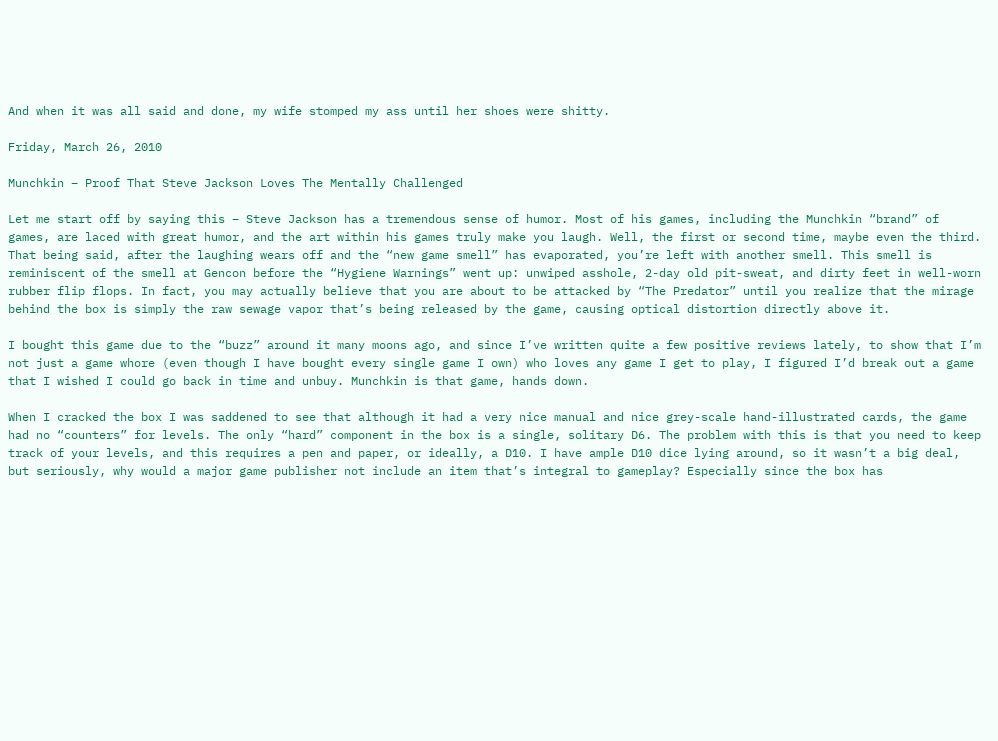And when it was all said and done, my wife stomped my ass until her shoes were shitty.

Friday, March 26, 2010

Munchkin – Proof That Steve Jackson Loves The Mentally Challenged

Let me start off by saying this – Steve Jackson has a tremendous sense of humor. Most of his games, including the Munchkin “brand” of games, are laced with great humor, and the art within his games truly make you laugh. Well, the first or second time, maybe even the third. That being said, after the laughing wears off and the “new game smell” has evaporated, you’re left with another smell. This smell is reminiscent of the smell at Gencon before the “Hygiene Warnings” went up: unwiped asshole, 2-day old pit-sweat, and dirty feet in well-worn rubber flip flops. In fact, you may actually believe that you are about to be attacked by “The Predator” until you realize that the mirage behind the box is simply the raw sewage vapor that’s being released by the game, causing optical distortion directly above it.

I bought this game due to the “buzz” around it many moons ago, and since I’ve written quite a few positive reviews lately, to show that I’m not just a game whore (even though I have bought every single game I own) who loves any game I get to play, I figured I’d break out a game that I wished I could go back in time and unbuy. Munchkin is that game, hands down.

When I cracked the box I was saddened to see that although it had a very nice manual and nice grey-scale hand-illustrated cards, the game had no “counters” for levels. The only “hard” component in the box is a single, solitary D6. The problem with this is that you need to keep track of your levels, and this requires a pen and paper, or ideally, a D10. I have ample D10 dice lying around, so it wasn’t a big deal, but seriously, why would a major game publisher not include an item that’s integral to gameplay? Especially since the box has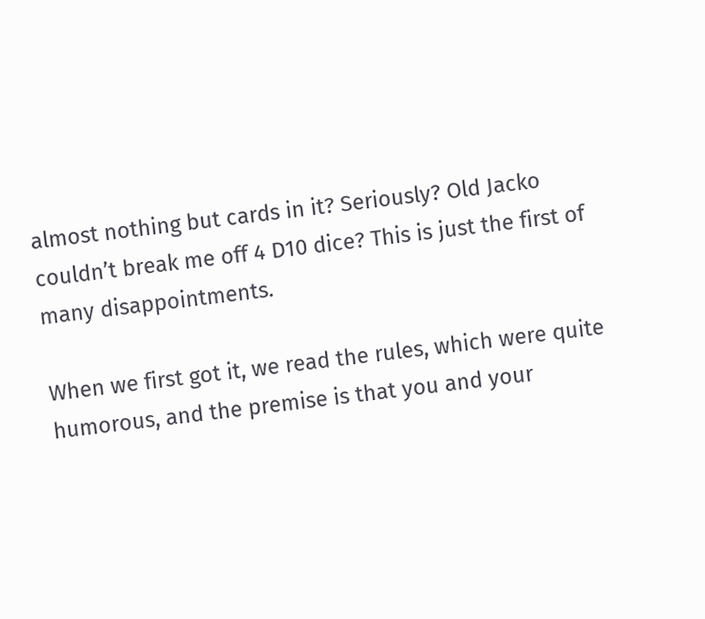almost nothing but cards in it? Seriously? Old Jacko couldn’t break me off 4 D10 dice? This is just the first of many disappointments.

When we first got it, we read the rules, which were quite humorous, and the premise is that you and your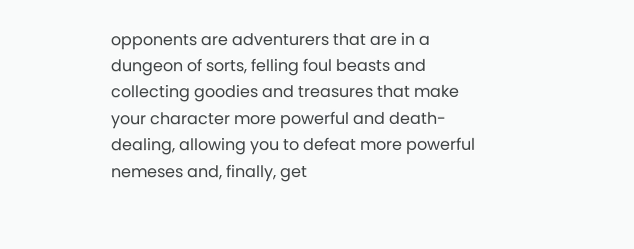opponents are adventurers that are in a dungeon of sorts, felling foul beasts and collecting goodies and treasures that make your character more powerful and death-dealing, allowing you to defeat more powerful nemeses and, finally, get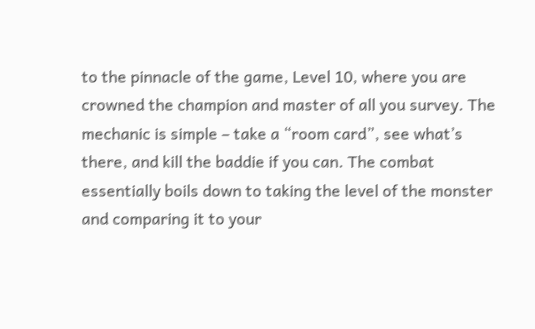to the pinnacle of the game, Level 10, where you are crowned the champion and master of all you survey. The mechanic is simple – take a “room card”, see what’s there, and kill the baddie if you can. The combat essentially boils down to taking the level of the monster and comparing it to your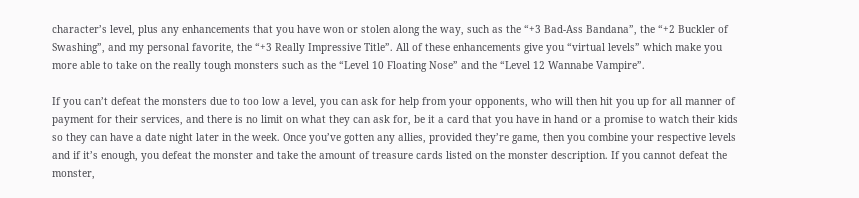character’s level, plus any enhancements that you have won or stolen along the way, such as the “+3 Bad-Ass Bandana”, the “+2 Buckler of Swashing”, and my personal favorite, the “+3 Really Impressive Title”. All of these enhancements give you “virtual levels” which make you more able to take on the really tough monsters such as the “Level 10 Floating Nose” and the “Level 12 Wannabe Vampire”.

If you can’t defeat the monsters due to too low a level, you can ask for help from your opponents, who will then hit you up for all manner of payment for their services, and there is no limit on what they can ask for, be it a card that you have in hand or a promise to watch their kids so they can have a date night later in the week. Once you’ve gotten any allies, provided they’re game, then you combine your respective levels and if it’s enough, you defeat the monster and take the amount of treasure cards listed on the monster description. If you cannot defeat the monster,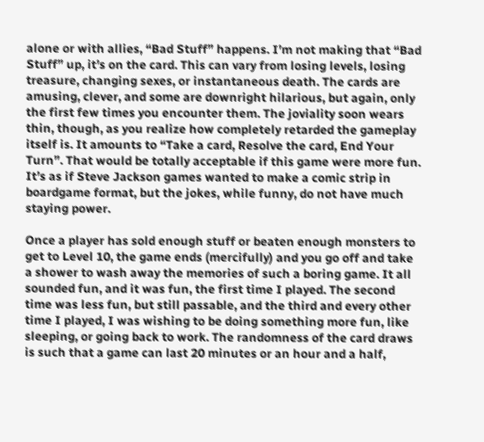alone or with allies, “Bad Stuff” happens. I’m not making that “Bad Stuff” up, it’s on the card. This can vary from losing levels, losing treasure, changing sexes, or instantaneous death. The cards are amusing, clever, and some are downright hilarious, but again, only the first few times you encounter them. The joviality soon wears thin, though, as you realize how completely retarded the gameplay itself is. It amounts to “Take a card, Resolve the card, End Your Turn”. That would be totally acceptable if this game were more fun. It’s as if Steve Jackson games wanted to make a comic strip in boardgame format, but the jokes, while funny, do not have much staying power.

Once a player has sold enough stuff or beaten enough monsters to get to Level 10, the game ends (mercifully) and you go off and take a shower to wash away the memories of such a boring game. It all sounded fun, and it was fun, the first time I played. The second time was less fun, but still passable, and the third and every other time I played, I was wishing to be doing something more fun, like sleeping, or going back to work. The randomness of the card draws is such that a game can last 20 minutes or an hour and a half,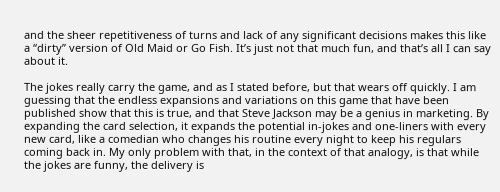and the sheer repetitiveness of turns and lack of any significant decisions makes this like a “dirty” version of Old Maid or Go Fish. It’s just not that much fun, and that’s all I can say about it.

The jokes really carry the game, and as I stated before, but that wears off quickly. I am guessing that the endless expansions and variations on this game that have been published show that this is true, and that Steve Jackson may be a genius in marketing. By expanding the card selection, it expands the potential in-jokes and one-liners with every new card, like a comedian who changes his routine every night to keep his regulars coming back in. My only problem with that, in the context of that analogy, is that while the jokes are funny, the delivery is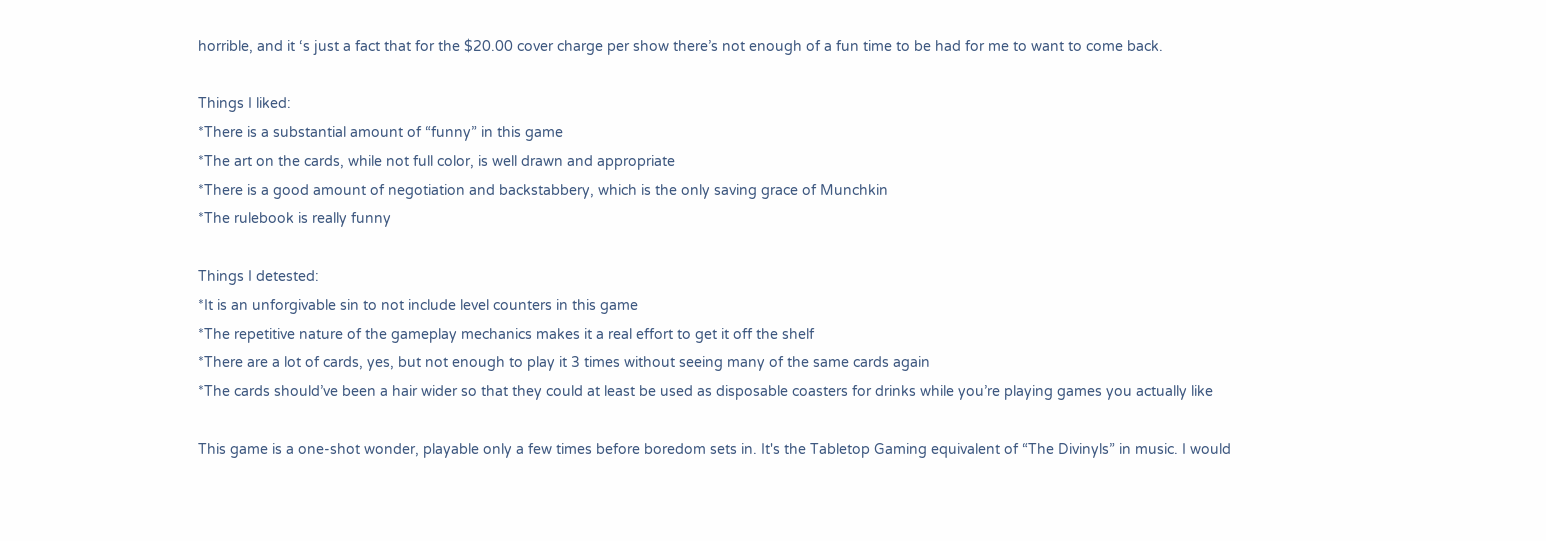horrible, and it ‘s just a fact that for the $20.00 cover charge per show there’s not enough of a fun time to be had for me to want to come back.

Things I liked:
*There is a substantial amount of “funny” in this game
*The art on the cards, while not full color, is well drawn and appropriate
*There is a good amount of negotiation and backstabbery, which is the only saving grace of Munchkin
*The rulebook is really funny

Things I detested:
*It is an unforgivable sin to not include level counters in this game
*The repetitive nature of the gameplay mechanics makes it a real effort to get it off the shelf
*There are a lot of cards, yes, but not enough to play it 3 times without seeing many of the same cards again
*The cards should’ve been a hair wider so that they could at least be used as disposable coasters for drinks while you’re playing games you actually like

This game is a one-shot wonder, playable only a few times before boredom sets in. It's the Tabletop Gaming equivalent of “The Divinyls” in music. I would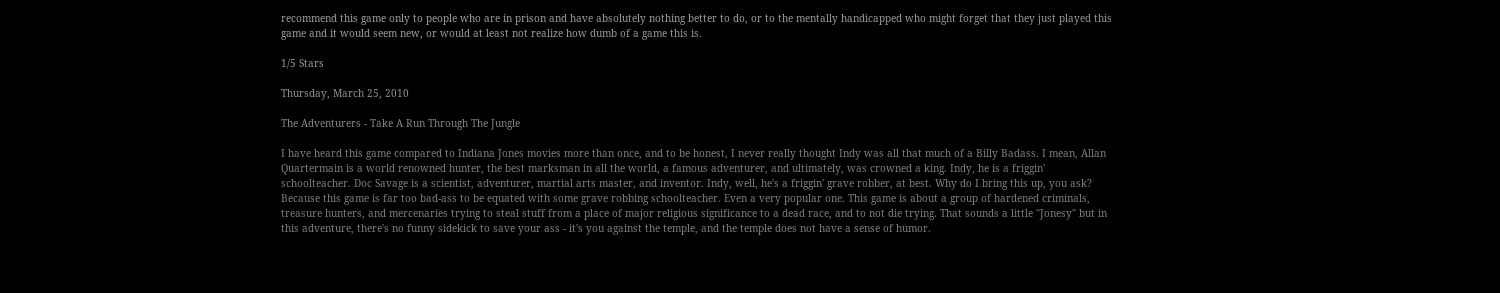recommend this game only to people who are in prison and have absolutely nothing better to do, or to the mentally handicapped who might forget that they just played this game and it would seem new, or would at least not realize how dumb of a game this is.

1/5 Stars

Thursday, March 25, 2010

The Adventurers - Take A Run Through The Jungle

I have heard this game compared to Indiana Jones movies more than once, and to be honest, I never really thought Indy was all that much of a Billy Badass. I mean, Allan Quartermain is a world renowned hunter, the best marksman in all the world, a famous adventurer, and ultimately, was crowned a king. Indy, he is a friggin' schoolteacher. Doc Savage is a scientist, adventurer, martial arts master, and inventor. Indy, well, he's a friggin' grave robber, at best. Why do I bring this up, you ask? Because this game is far too bad-ass to be equated with some grave robbing schoolteacher. Even a very popular one. This game is about a group of hardened criminals, treasure hunters, and mercenaries trying to steal stuff from a place of major religious significance to a dead race, and to not die trying. That sounds a little "Jonesy" but in this adventure, there's no funny sidekick to save your ass - it's you against the temple, and the temple does not have a sense of humor.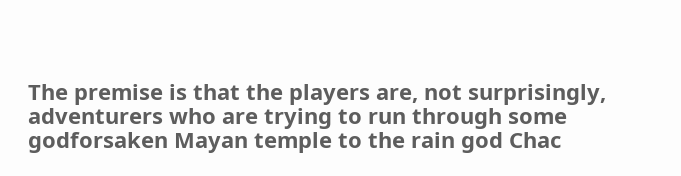The premise is that the players are, not surprisingly, adventurers who are trying to run through some godforsaken Mayan temple to the rain god Chac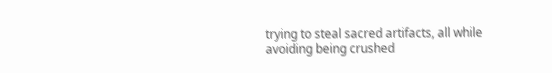trying to steal sacred artifacts, all while avoiding being crushed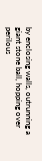by enclosing walls, outrunning a giant stone ball, hopping over perilous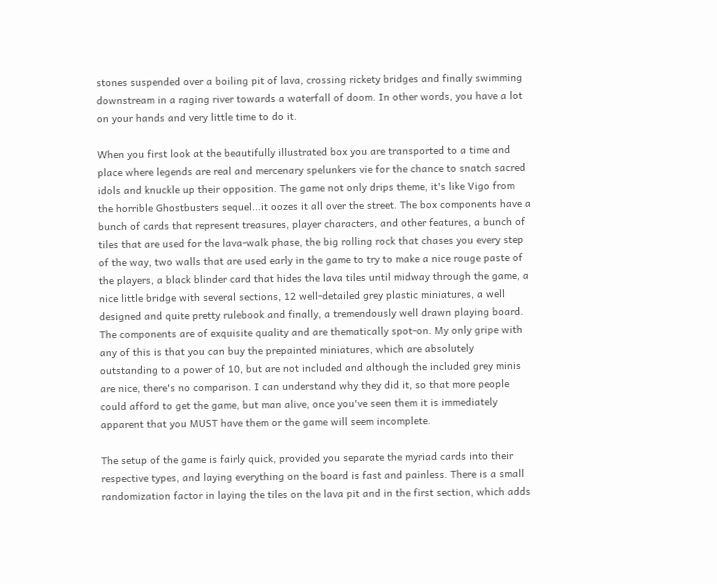stones suspended over a boiling pit of lava, crossing rickety bridges and finally swimming downstream in a raging river towards a waterfall of doom. In other words, you have a lot on your hands and very little time to do it.

When you first look at the beautifully illustrated box you are transported to a time and place where legends are real and mercenary spelunkers vie for the chance to snatch sacred idols and knuckle up their opposition. The game not only drips theme, it's like Vigo from the horrible Ghostbusters sequel...it oozes it all over the street. The box components have a bunch of cards that represent treasures, player characters, and other features, a bunch of tiles that are used for the lava-walk phase, the big rolling rock that chases you every step of the way, two walls that are used early in the game to try to make a nice rouge paste of the players, a black blinder card that hides the lava tiles until midway through the game, a nice little bridge with several sections, 12 well-detailed grey plastic miniatures, a well designed and quite pretty rulebook and finally, a tremendously well drawn playing board. The components are of exquisite quality and are thematically spot-on. My only gripe with any of this is that you can buy the prepainted miniatures, which are absolutely outstanding to a power of 10, but are not included and although the included grey minis are nice, there's no comparison. I can understand why they did it, so that more people could afford to get the game, but man alive, once you've seen them it is immediately apparent that you MUST have them or the game will seem incomplete.

The setup of the game is fairly quick, provided you separate the myriad cards into their respective types, and laying everything on the board is fast and painless. There is a small randomization factor in laying the tiles on the lava pit and in the first section, which adds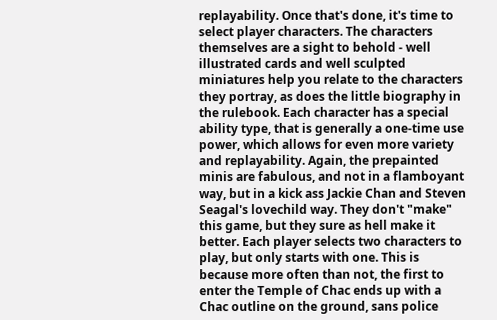replayability. Once that's done, it's time to select player characters. The characters themselves are a sight to behold - well illustrated cards and well sculpted miniatures help you relate to the characters they portray, as does the little biography in the rulebook. Each character has a special ability type, that is generally a one-time use power, which allows for even more variety and replayability. Again, the prepainted minis are fabulous, and not in a flamboyant way, but in a kick ass Jackie Chan and Steven Seagal's lovechild way. They don't "make" this game, but they sure as hell make it better. Each player selects two characters to play, but only starts with one. This is because more often than not, the first to enter the Temple of Chac ends up with a Chac outline on the ground, sans police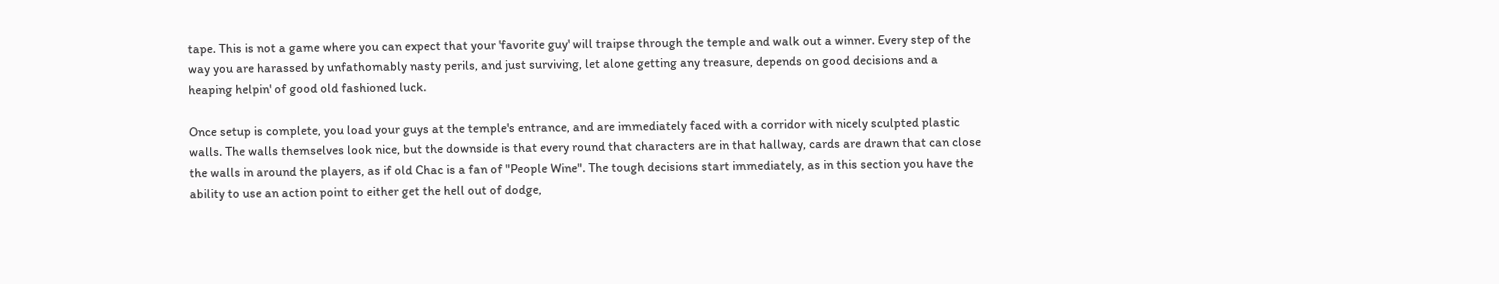tape. This is not a game where you can expect that your 'favorite guy' will traipse through the temple and walk out a winner. Every step of the way you are harassed by unfathomably nasty perils, and just surviving, let alone getting any treasure, depends on good decisions and a heaping helpin' of good old fashioned luck.

Once setup is complete, you load your guys at the temple's entrance, and are immediately faced with a corridor with nicely sculpted plastic walls. The walls themselves look nice, but the downside is that every round that characters are in that hallway, cards are drawn that can close the walls in around the players, as if old Chac is a fan of "People Wine". The tough decisions start immediately, as in this section you have the ability to use an action point to either get the hell out of dodge,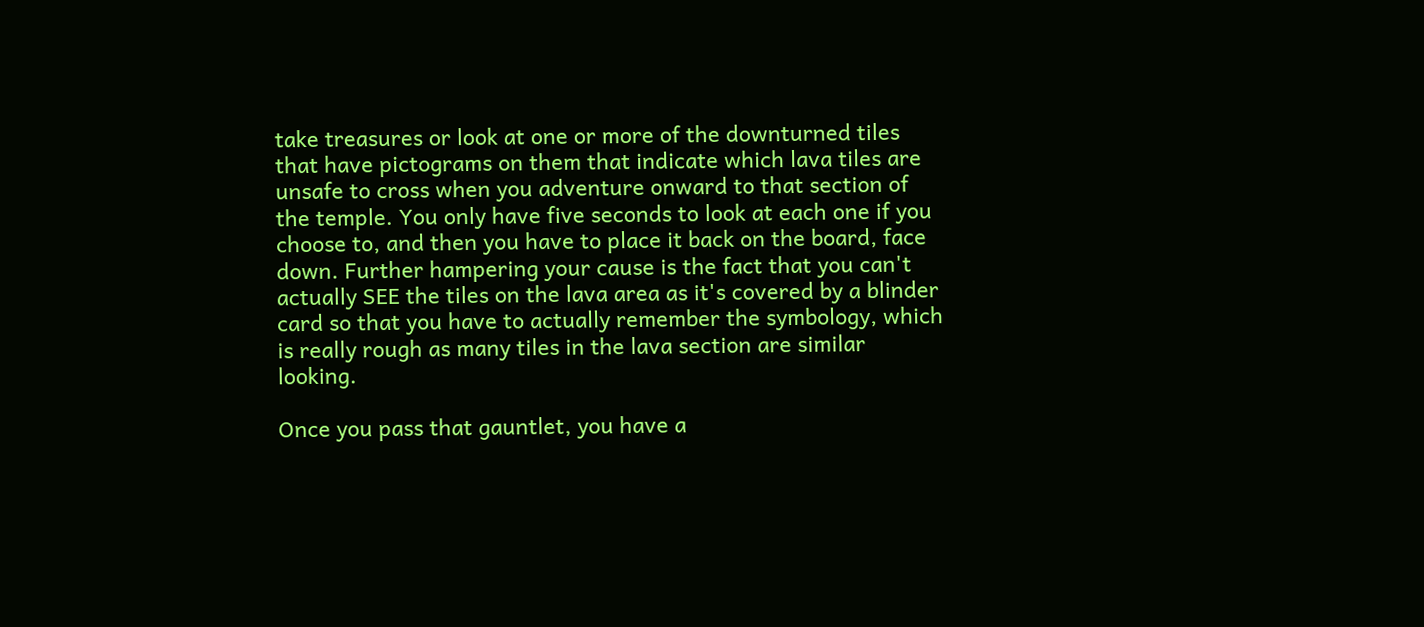take treasures or look at one or more of the downturned tiles that have pictograms on them that indicate which lava tiles are unsafe to cross when you adventure onward to that section of the temple. You only have five seconds to look at each one if you choose to, and then you have to place it back on the board, face down. Further hampering your cause is the fact that you can't actually SEE the tiles on the lava area as it's covered by a blinder card so that you have to actually remember the symbology, which is really rough as many tiles in the lava section are similar looking.

Once you pass that gauntlet, you have a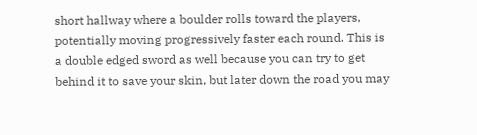short hallway where a boulder rolls toward the players, potentially moving progressively faster each round. This is a double edged sword as well because you can try to get behind it to save your skin, but later down the road you may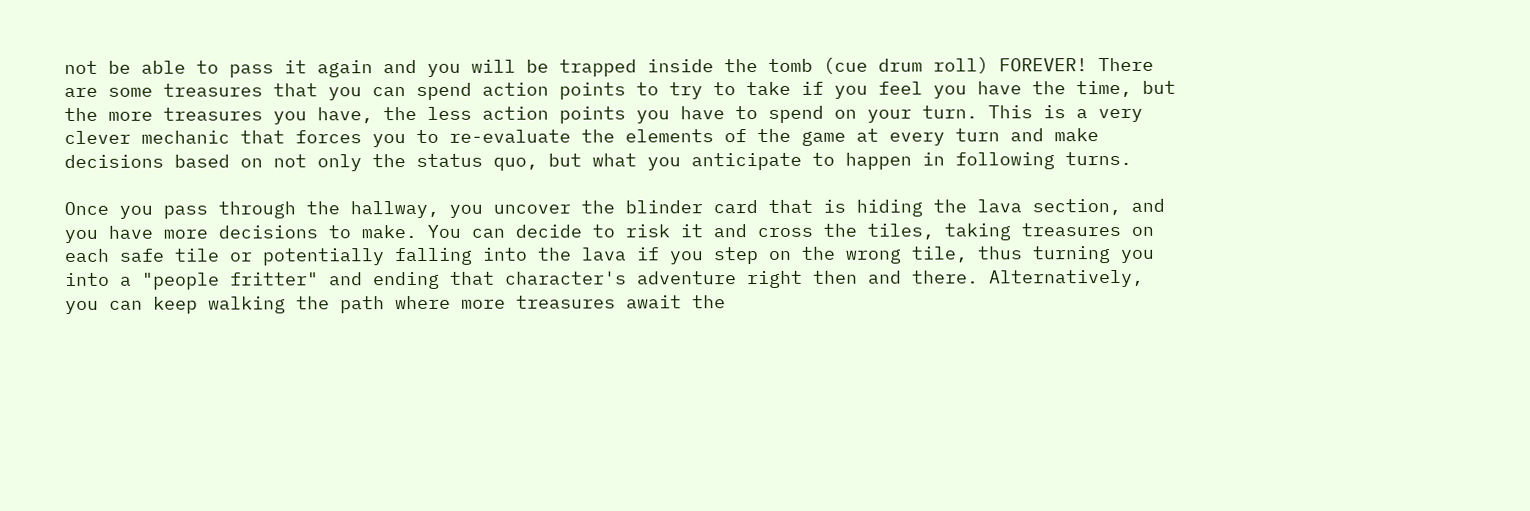not be able to pass it again and you will be trapped inside the tomb (cue drum roll) FOREVER! There are some treasures that you can spend action points to try to take if you feel you have the time, but the more treasures you have, the less action points you have to spend on your turn. This is a very clever mechanic that forces you to re-evaluate the elements of the game at every turn and make decisions based on not only the status quo, but what you anticipate to happen in following turns.

Once you pass through the hallway, you uncover the blinder card that is hiding the lava section, and you have more decisions to make. You can decide to risk it and cross the tiles, taking treasures on each safe tile or potentially falling into the lava if you step on the wrong tile, thus turning you into a "people fritter" and ending that character's adventure right then and there. Alternatively, you can keep walking the path where more treasures await the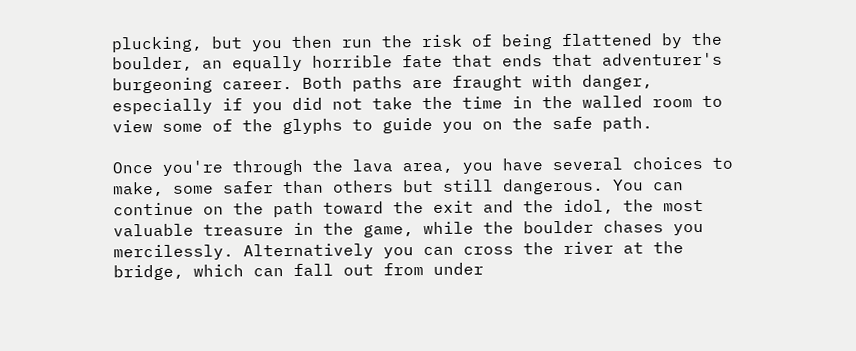plucking, but you then run the risk of being flattened by the boulder, an equally horrible fate that ends that adventurer's burgeoning career. Both paths are fraught with danger, especially if you did not take the time in the walled room to view some of the glyphs to guide you on the safe path.

Once you're through the lava area, you have several choices to make, some safer than others but still dangerous. You can continue on the path toward the exit and the idol, the most valuable treasure in the game, while the boulder chases you mercilessly. Alternatively you can cross the river at the bridge, which can fall out from under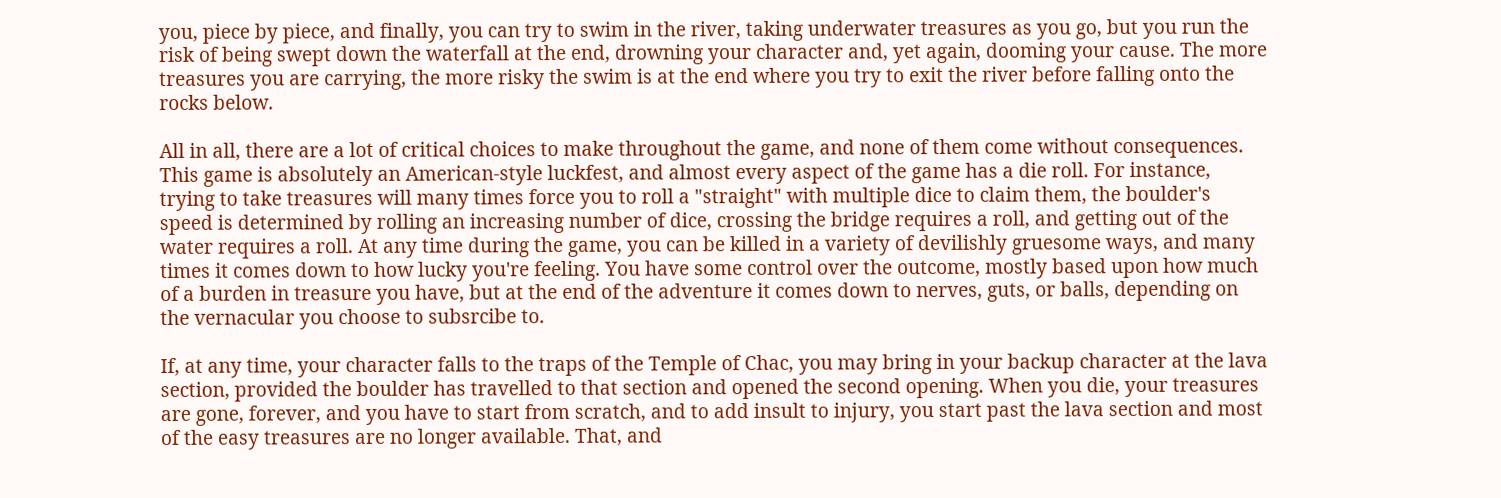you, piece by piece, and finally, you can try to swim in the river, taking underwater treasures as you go, but you run the risk of being swept down the waterfall at the end, drowning your character and, yet again, dooming your cause. The more treasures you are carrying, the more risky the swim is at the end where you try to exit the river before falling onto the rocks below.

All in all, there are a lot of critical choices to make throughout the game, and none of them come without consequences. This game is absolutely an American-style luckfest, and almost every aspect of the game has a die roll. For instance, trying to take treasures will many times force you to roll a "straight" with multiple dice to claim them, the boulder's speed is determined by rolling an increasing number of dice, crossing the bridge requires a roll, and getting out of the water requires a roll. At any time during the game, you can be killed in a variety of devilishly gruesome ways, and many times it comes down to how lucky you're feeling. You have some control over the outcome, mostly based upon how much of a burden in treasure you have, but at the end of the adventure it comes down to nerves, guts, or balls, depending on the vernacular you choose to subsrcibe to.

If, at any time, your character falls to the traps of the Temple of Chac, you may bring in your backup character at the lava section, provided the boulder has travelled to that section and opened the second opening. When you die, your treasures are gone, forever, and you have to start from scratch, and to add insult to injury, you start past the lava section and most of the easy treasures are no longer available. That, and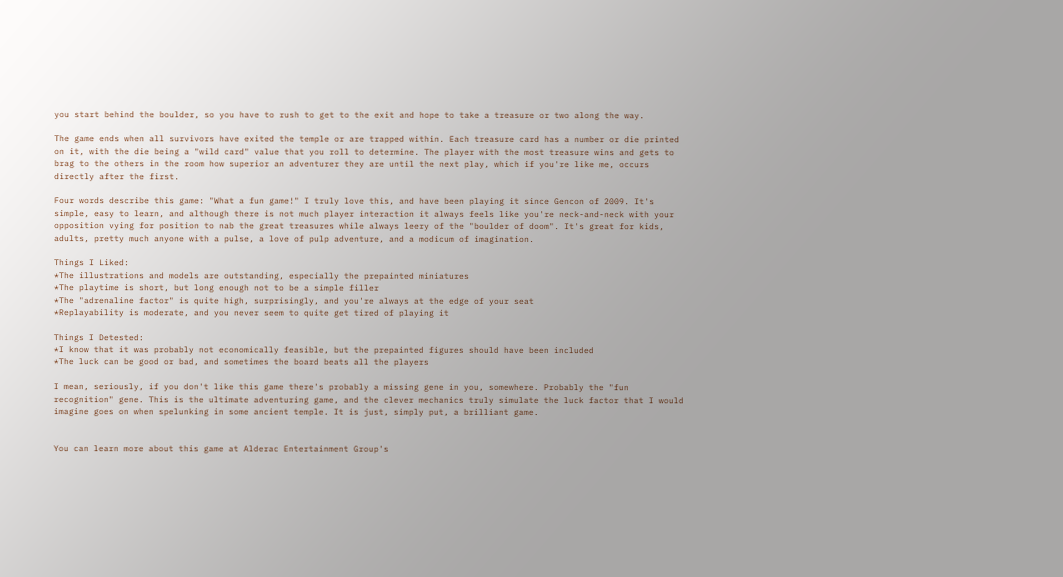you start behind the boulder, so you have to rush to get to the exit and hope to take a treasure or two along the way.

The game ends when all survivors have exited the temple or are trapped within. Each treasure card has a number or die printed on it, with the die being a "wild card" value that you roll to determine. The player with the most treasure wins and gets to brag to the others in the room how superior an adventurer they are until the next play, which if you're like me, occurs directly after the first.

Four words describe this game: "What a fun game!" I truly love this, and have been playing it since Gencon of 2009. It's simple, easy to learn, and although there is not much player interaction it always feels like you're neck-and-neck with your opposition vying for position to nab the great treasures while always leery of the "boulder of doom". It's great for kids, adults, pretty much anyone with a pulse, a love of pulp adventure, and a modicum of imagination.

Things I Liked:
*The illustrations and models are outstanding, especially the prepainted miniatures
*The playtime is short, but long enough not to be a simple filler
*The "adrenaline factor" is quite high, surprisingly, and you're always at the edge of your seat
*Replayability is moderate, and you never seem to quite get tired of playing it

Things I Detested:
*I know that it was probably not economically feasible, but the prepainted figures should have been included
*The luck can be good or bad, and sometimes the board beats all the players

I mean, seriously, if you don't like this game there's probably a missing gene in you, somewhere. Probably the "fun recognition" gene. This is the ultimate adventuring game, and the clever mechanics truly simulate the luck factor that I would imagine goes on when spelunking in some ancient temple. It is just, simply put, a brilliant game.


You can learn more about this game at Alderac Entertainment Group's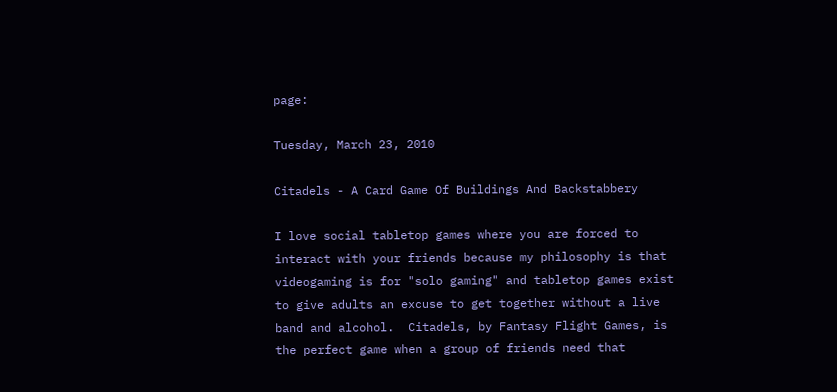page:

Tuesday, March 23, 2010

Citadels - A Card Game Of Buildings And Backstabbery

I love social tabletop games where you are forced to interact with your friends because my philosophy is that videogaming is for "solo gaming" and tabletop games exist to give adults an excuse to get together without a live band and alcohol.  Citadels, by Fantasy Flight Games, is the perfect game when a group of friends need that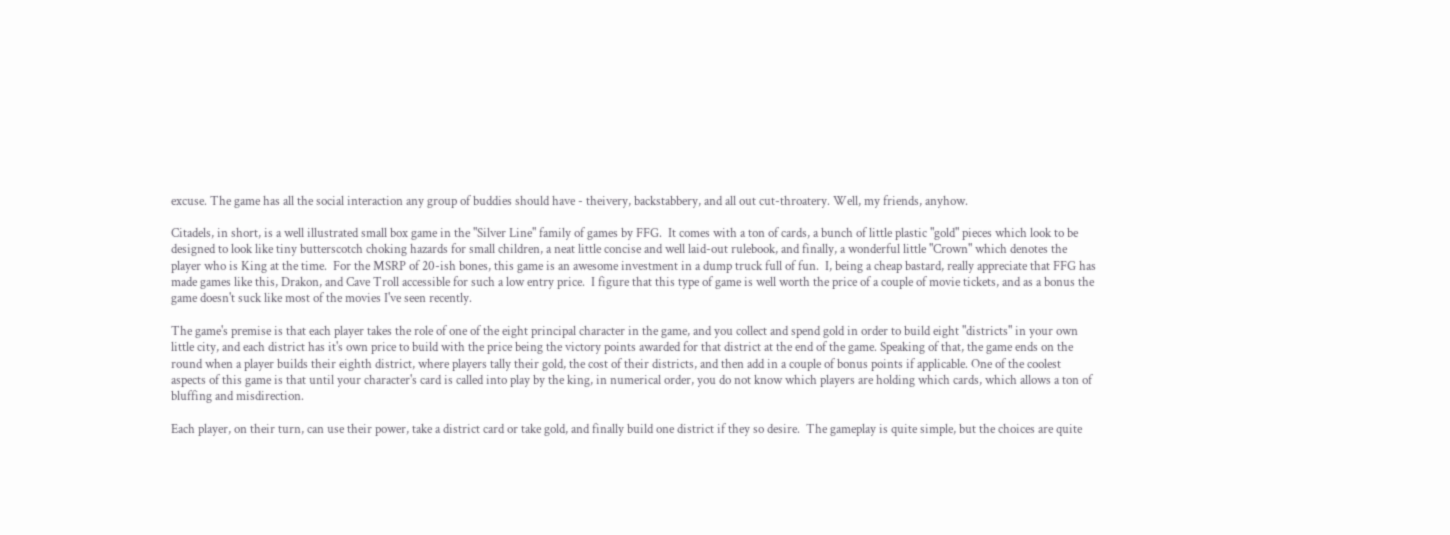excuse. The game has all the social interaction any group of buddies should have - theivery, backstabbery, and all out cut-throatery. Well, my friends, anyhow.

Citadels, in short, is a well illustrated small box game in the "Silver Line" family of games by FFG.  It comes with a ton of cards, a bunch of little plastic "gold" pieces which look to be designed to look like tiny butterscotch choking hazards for small children, a neat little concise and well laid-out rulebook, and finally, a wonderful little "Crown" which denotes the player who is King at the time.  For the MSRP of 20-ish bones, this game is an awesome investment in a dump truck full of fun.  I, being a cheap bastard, really appreciate that FFG has made games like this, Drakon, and Cave Troll accessible for such a low entry price.  I figure that this type of game is well worth the price of a couple of movie tickets, and as a bonus the game doesn't suck like most of the movies I've seen recently.

The game's premise is that each player takes the role of one of the eight principal character in the game, and you collect and spend gold in order to build eight "districts" in your own little city, and each district has it's own price to build with the price being the victory points awarded for that district at the end of the game. Speaking of that, the game ends on the round when a player builds their eighth district, where players tally their gold, the cost of their districts, and then add in a couple of bonus points if applicable. One of the coolest aspects of this game is that until your character's card is called into play by the king, in numerical order, you do not know which players are holding which cards, which allows a ton of bluffing and misdirection.

Each player, on their turn, can use their power, take a district card or take gold, and finally build one district if they so desire.  The gameplay is quite simple, but the choices are quite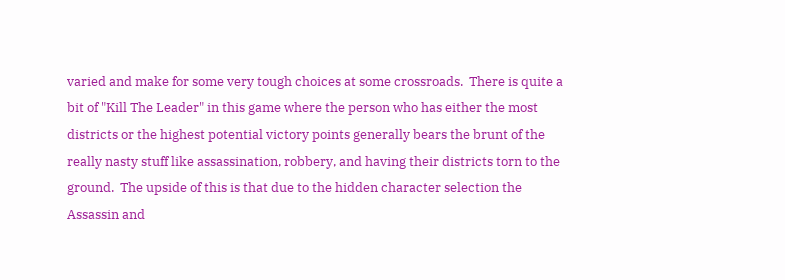varied and make for some very tough choices at some crossroads.  There is quite a bit of "Kill The Leader" in this game where the person who has either the most districts or the highest potential victory points generally bears the brunt of the really nasty stuff like assassination, robbery, and having their districts torn to the ground.  The upside of this is that due to the hidden character selection the Assassin and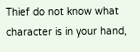Thief do not know what character is in your hand,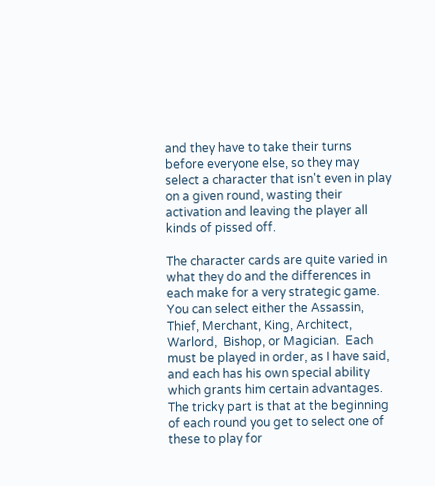and they have to take their turns before everyone else, so they may select a character that isn't even in play on a given round, wasting their activation and leaving the player all kinds of pissed off.

The character cards are quite varied in what they do and the differences in each make for a very strategic game.  You can select either the Assassin, Thief, Merchant, King, Architect, Warlord,  Bishop, or Magician.  Each must be played in order, as I have said, and each has his own special ability which grants him certain advantages. The tricky part is that at the beginning of each round you get to select one of these to play for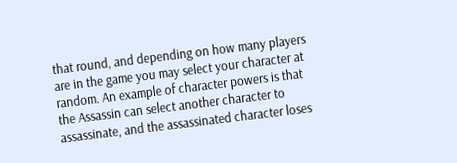that round, and depending on how many players are in the game you may select your character at random. An example of character powers is that the Assassin can select another character to assassinate, and the assassinated character loses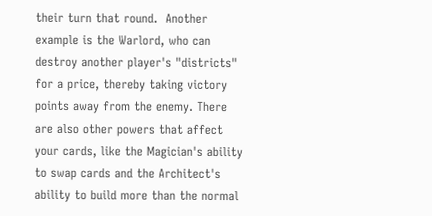their turn that round.  Another example is the Warlord, who can destroy another player's "districts" for a price, thereby taking victory points away from the enemy. There are also other powers that affect your cards, like the Magician's ability to swap cards and the Architect's ability to build more than the normal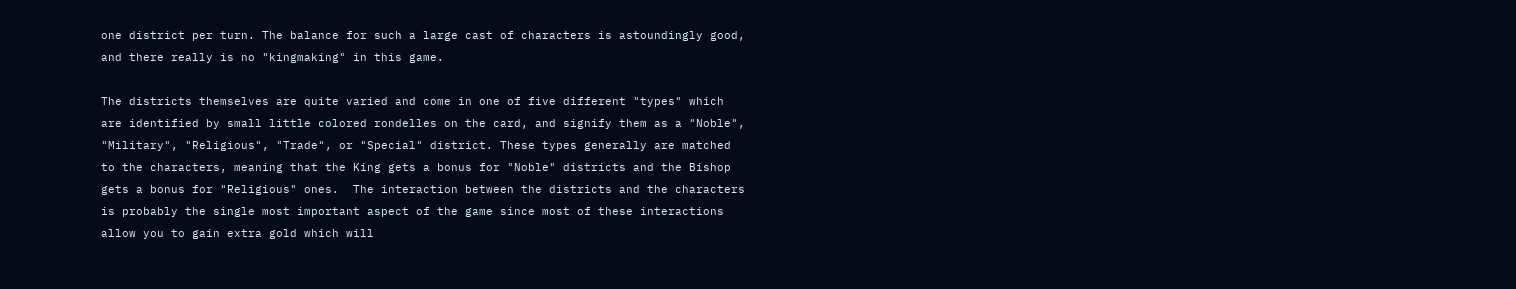one district per turn. The balance for such a large cast of characters is astoundingly good, and there really is no "kingmaking" in this game.

The districts themselves are quite varied and come in one of five different "types" which are identified by small little colored rondelles on the card, and signify them as a "Noble", "Military", "Religious", "Trade", or "Special" district. These types generally are matched to the characters, meaning that the King gets a bonus for "Noble" districts and the Bishop gets a bonus for "Religious" ones.  The interaction between the districts and the characters is probably the single most important aspect of the game since most of these interactions allow you to gain extra gold which will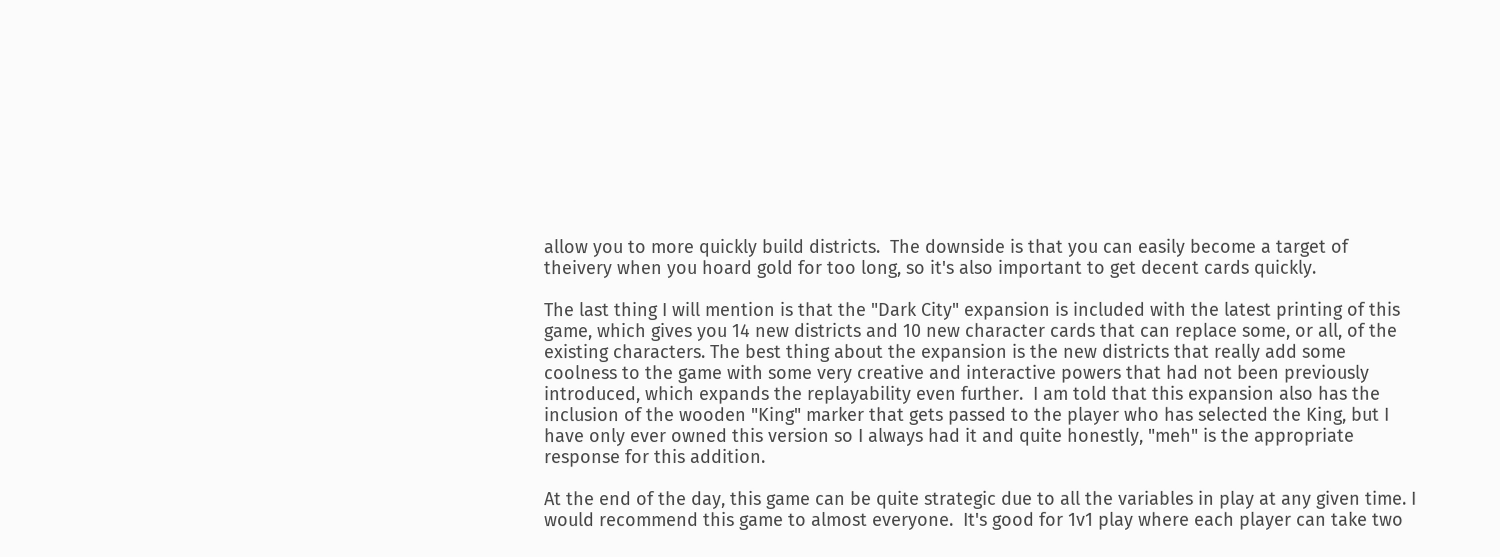allow you to more quickly build districts.  The downside is that you can easily become a target of theivery when you hoard gold for too long, so it's also important to get decent cards quickly.

The last thing I will mention is that the "Dark City" expansion is included with the latest printing of this game, which gives you 14 new districts and 10 new character cards that can replace some, or all, of the existing characters. The best thing about the expansion is the new districts that really add some coolness to the game with some very creative and interactive powers that had not been previously introduced, which expands the replayability even further.  I am told that this expansion also has the inclusion of the wooden "King" marker that gets passed to the player who has selected the King, but I have only ever owned this version so I always had it and quite honestly, "meh" is the appropriate response for this addition.

At the end of the day, this game can be quite strategic due to all the variables in play at any given time. I would recommend this game to almost everyone.  It's good for 1v1 play where each player can take two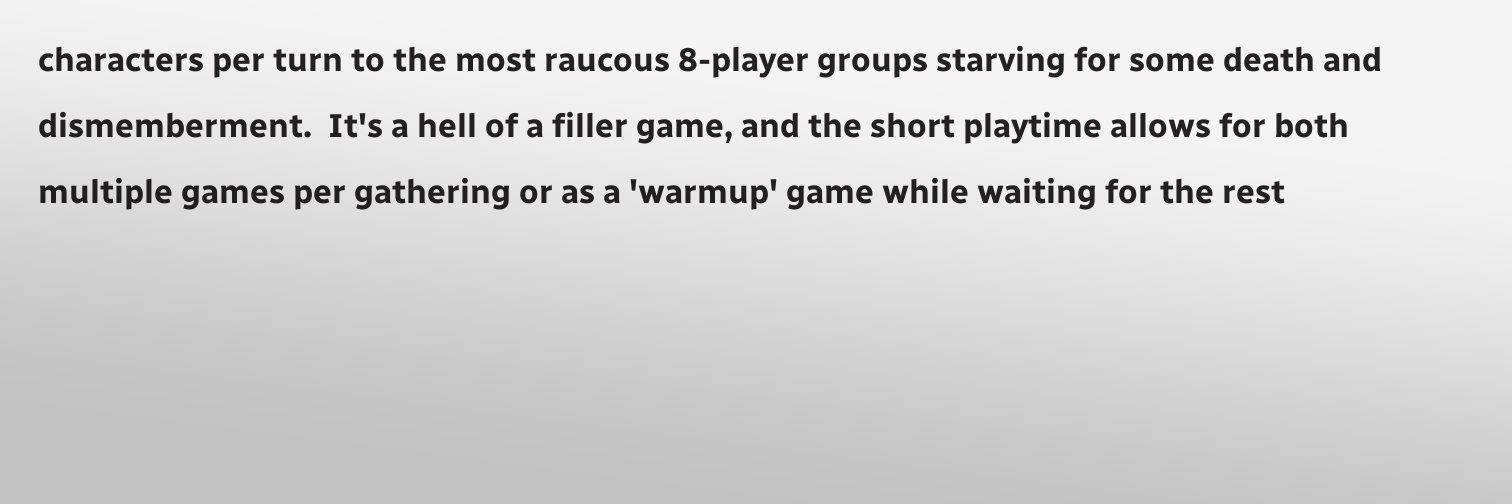characters per turn to the most raucous 8-player groups starving for some death and dismemberment.  It's a hell of a filler game, and the short playtime allows for both multiple games per gathering or as a 'warmup' game while waiting for the rest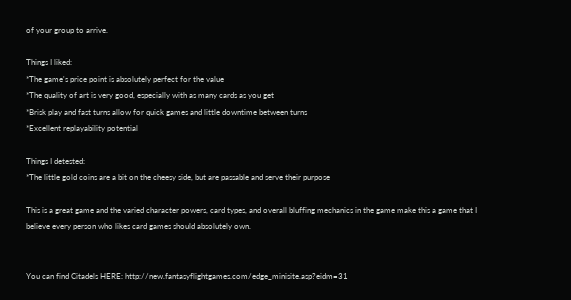of your group to arrive.

Things I liked:
*The game's price point is absolutely perfect for the value
*The quality of art is very good, especially with as many cards as you get
*Brisk play and fast turns allow for quick games and little downtime between turns
*Excellent replayability potential

Things I detested:
*The little gold coins are a bit on the cheesy side, but are passable and serve their purpose

This is a great game and the varied character powers, card types, and overall bluffing mechanics in the game make this a game that I believe every person who likes card games should absolutely own.


You can find Citadels HERE: http://new.fantasyflightgames.com/edge_minisite.asp?eidm=31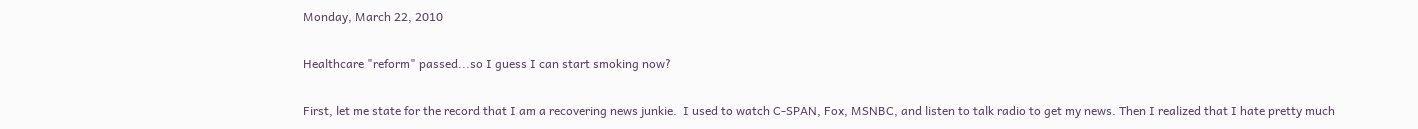Monday, March 22, 2010

Healthcare "reform" passed...so I guess I can start smoking now?

First, let me state for the record that I am a recovering news junkie.  I used to watch C-SPAN, Fox, MSNBC, and listen to talk radio to get my news. Then I realized that I hate pretty much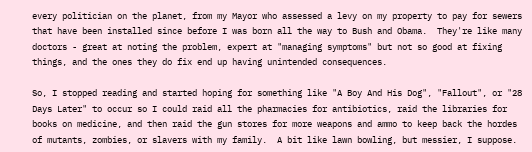every politician on the planet, from my Mayor who assessed a levy on my property to pay for sewers that have been installed since before I was born all the way to Bush and Obama.  They're like many doctors - great at noting the problem, expert at "managing symptoms" but not so good at fixing things, and the ones they do fix end up having unintended consequences.

So, I stopped reading and started hoping for something like "A Boy And His Dog", "Fallout", or "28 Days Later" to occur so I could raid all the pharmacies for antibiotics, raid the libraries for books on medicine, and then raid the gun stores for more weapons and ammo to keep back the hordes of mutants, zombies, or slavers with my family.  A bit like lawn bowling, but messier, I suppose.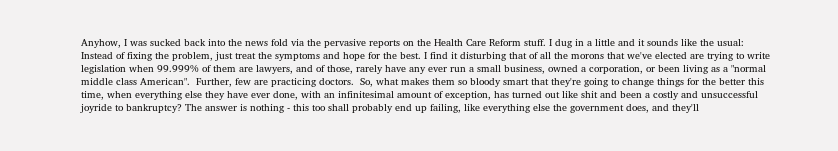Anyhow, I was sucked back into the news fold via the pervasive reports on the Health Care Reform stuff. I dug in a little and it sounds like the usual: Instead of fixing the problem, just treat the symptoms and hope for the best. I find it disturbing that of all the morons that we've elected are trying to write legislation when 99.999% of them are lawyers, and of those, rarely have any ever run a small business, owned a corporation, or been living as a "normal middle class American".  Further, few are practicing doctors.  So, what makes them so bloody smart that they're going to change things for the better this time, when everything else they have ever done, with an infinitesimal amount of exception, has turned out like shit and been a costly and unsuccessful joyride to bankruptcy? The answer is nothing - this too shall probably end up failing, like everything else the government does, and they'll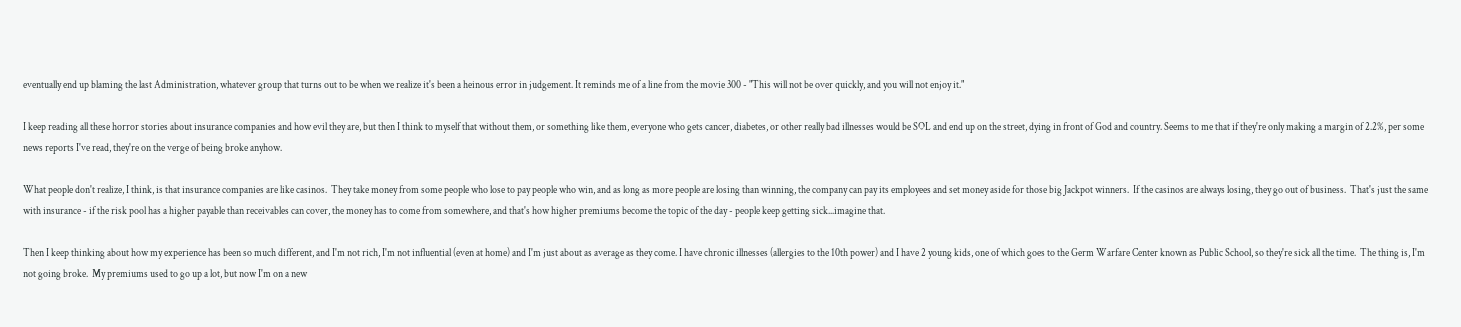eventually end up blaming the last Administration, whatever group that turns out to be when we realize it's been a heinous error in judgement. It reminds me of a line from the movie 300 - "This will not be over quickly, and you will not enjoy it."

I keep reading all these horror stories about insurance companies and how evil they are, but then I think to myself that without them, or something like them, everyone who gets cancer, diabetes, or other really bad illnesses would be SOL and end up on the street, dying in front of God and country. Seems to me that if they're only making a margin of 2.2%, per some news reports I've read, they're on the verge of being broke anyhow.

What people don't realize, I think, is that insurance companies are like casinos.  They take money from some people who lose to pay people who win, and as long as more people are losing than winning, the company can pay its employees and set money aside for those big Jackpot winners.  If the casinos are always losing, they go out of business.  That's just the same with insurance - if the risk pool has a higher payable than receivables can cover, the money has to come from somewhere, and that's how higher premiums become the topic of the day - people keep getting sick...imagine that.

Then I keep thinking about how my experience has been so much different, and I'm not rich, I'm not influential (even at home) and I'm just about as average as they come. I have chronic illnesses (allergies to the 10th power) and I have 2 young kids, one of which goes to the Germ Warfare Center known as Public School, so they're sick all the time.  The thing is, I'm not going broke.  My premiums used to go up a lot, but now I'm on a new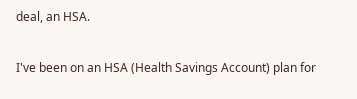deal, an HSA.

I've been on an HSA (Health Savings Account) plan for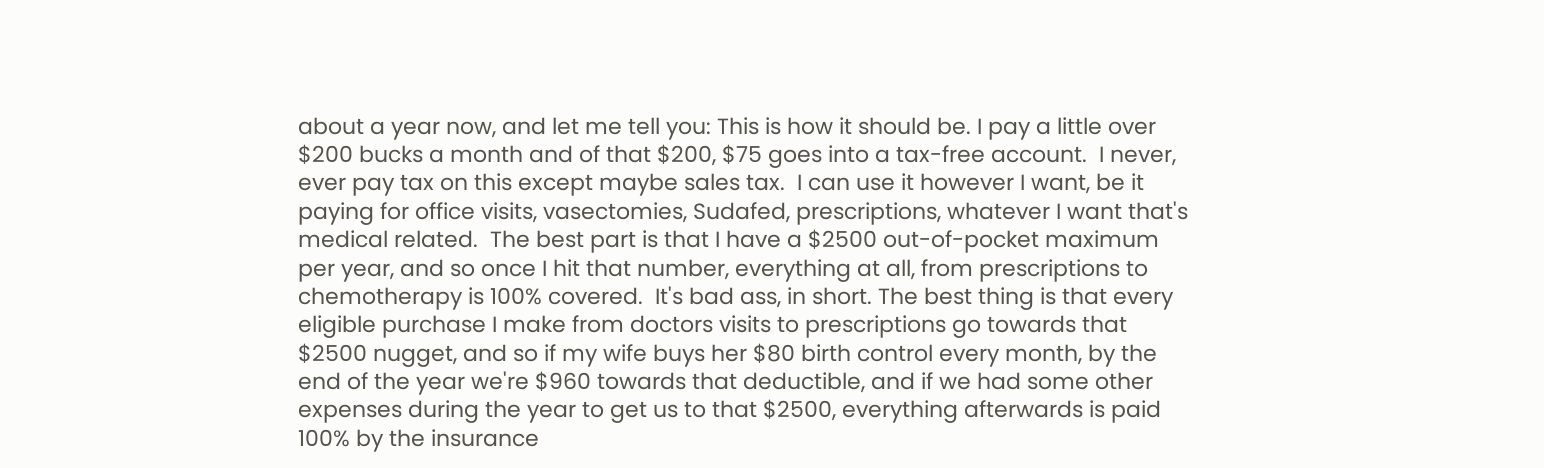about a year now, and let me tell you: This is how it should be. I pay a little over $200 bucks a month and of that $200, $75 goes into a tax-free account.  I never, ever pay tax on this except maybe sales tax.  I can use it however I want, be it paying for office visits, vasectomies, Sudafed, prescriptions, whatever I want that's medical related.  The best part is that I have a $2500 out-of-pocket maximum per year, and so once I hit that number, everything at all, from prescriptions to chemotherapy is 100% covered.  It's bad ass, in short. The best thing is that every eligible purchase I make from doctors visits to prescriptions go towards that $2500 nugget, and so if my wife buys her $80 birth control every month, by the end of the year we're $960 towards that deductible, and if we had some other expenses during the year to get us to that $2500, everything afterwards is paid 100% by the insurance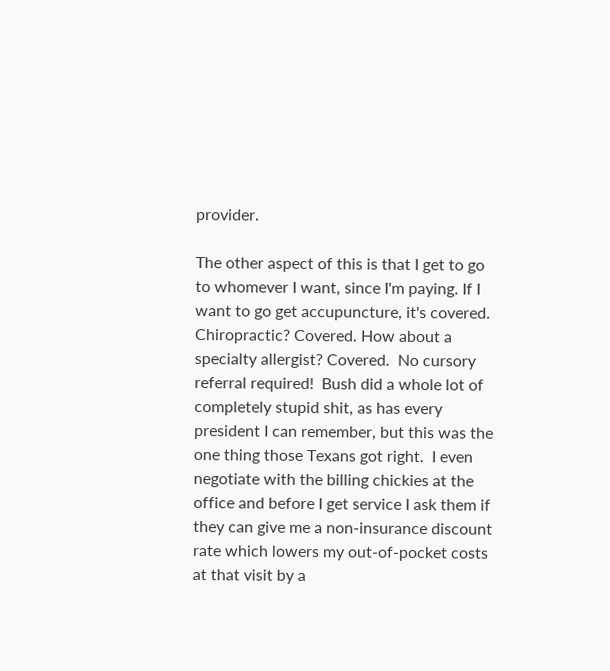provider.

The other aspect of this is that I get to go to whomever I want, since I'm paying. If I want to go get accupuncture, it's covered.  Chiropractic? Covered. How about a specialty allergist? Covered.  No cursory referral required!  Bush did a whole lot of completely stupid shit, as has every president I can remember, but this was the one thing those Texans got right.  I even negotiate with the billing chickies at the office and before I get service I ask them if they can give me a non-insurance discount rate which lowers my out-of-pocket costs at that visit by a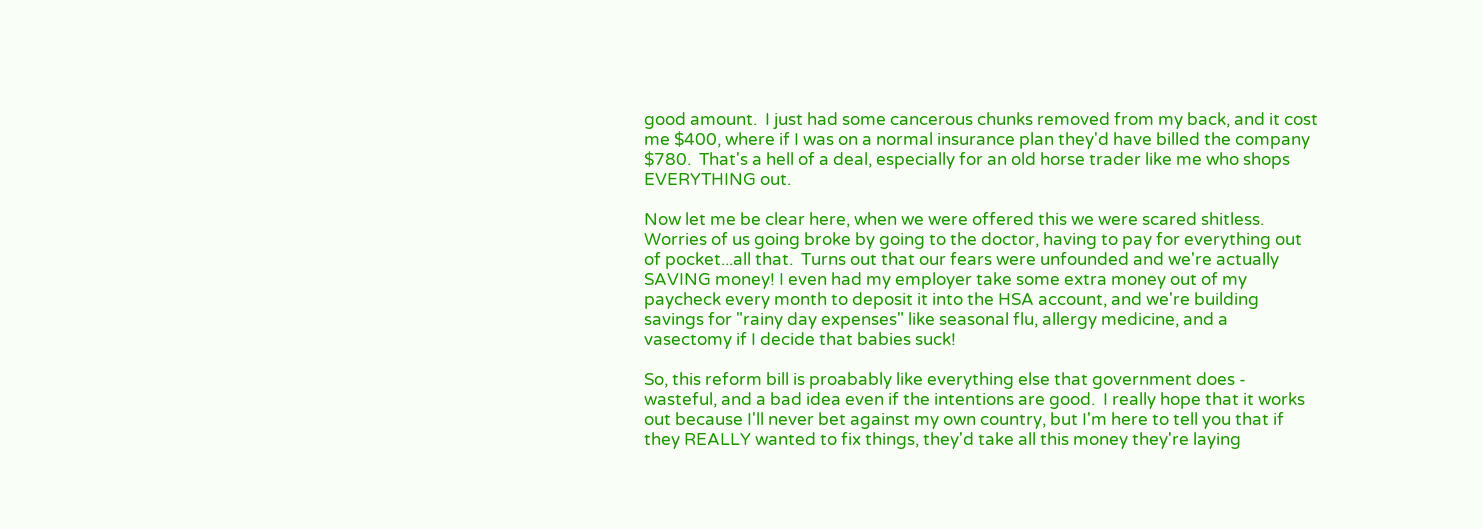good amount.  I just had some cancerous chunks removed from my back, and it cost me $400, where if I was on a normal insurance plan they'd have billed the company $780.  That's a hell of a deal, especially for an old horse trader like me who shops EVERYTHING out.

Now let me be clear here, when we were offered this we were scared shitless.  Worries of us going broke by going to the doctor, having to pay for everything out of pocket...all that.  Turns out that our fears were unfounded and we're actually SAVING money! I even had my employer take some extra money out of my paycheck every month to deposit it into the HSA account, and we're building savings for "rainy day expenses" like seasonal flu, allergy medicine, and a vasectomy if I decide that babies suck!

So, this reform bill is proabably like everything else that government does - wasteful, and a bad idea even if the intentions are good.  I really hope that it works out because I'll never bet against my own country, but I'm here to tell you that if they REALLY wanted to fix things, they'd take all this money they're laying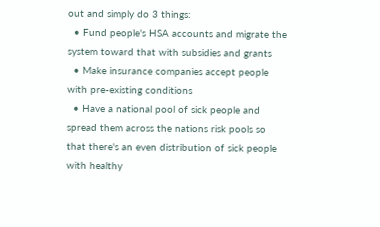out and simply do 3 things:
  • Fund people's HSA accounts and migrate the system toward that with subsidies and grants
  • Make insurance companies accept people with pre-existing conditions
  • Have a national pool of sick people and spread them across the nations risk pools so that there's an even distribution of sick people with healthy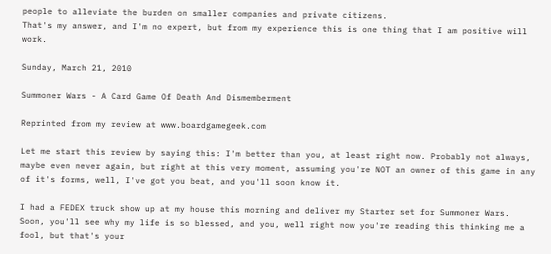people to alleviate the burden on smaller companies and private citizens.
That's my answer, and I'm no expert, but from my experience this is one thing that I am positive will work.

Sunday, March 21, 2010

Summoner Wars - A Card Game Of Death And Dismemberment

Reprinted from my review at www.boardgamegeek.com

Let me start this review by saying this: I'm better than you, at least right now. Probably not always, maybe even never again, but right at this very moment, assuming you're NOT an owner of this game in any of it's forms, well, I've got you beat, and you'll soon know it.

I had a FEDEX truck show up at my house this morning and deliver my Starter set for Summoner Wars. Soon, you'll see why my life is so blessed, and you, well right now you're reading this thinking me a fool, but that's your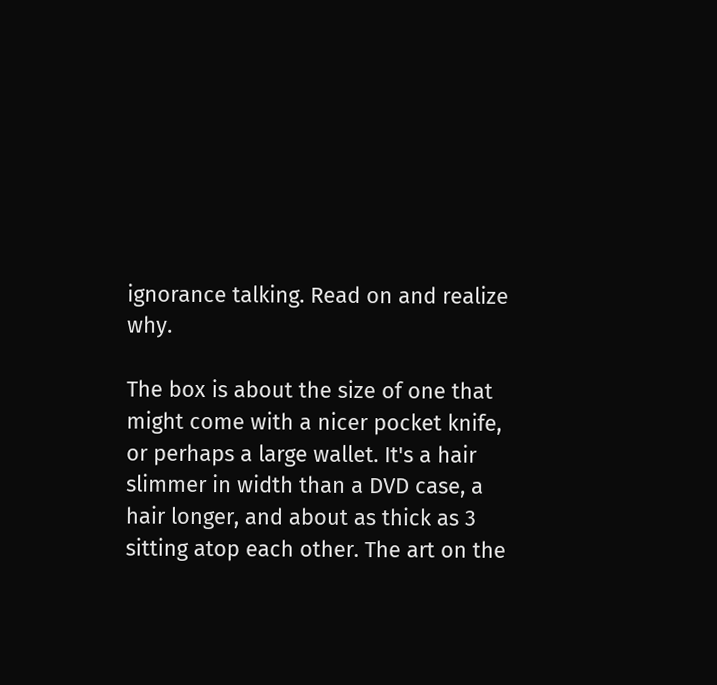ignorance talking. Read on and realize why.

The box is about the size of one that might come with a nicer pocket knife, or perhaps a large wallet. It's a hair slimmer in width than a DVD case, a hair longer, and about as thick as 3 sitting atop each other. The art on the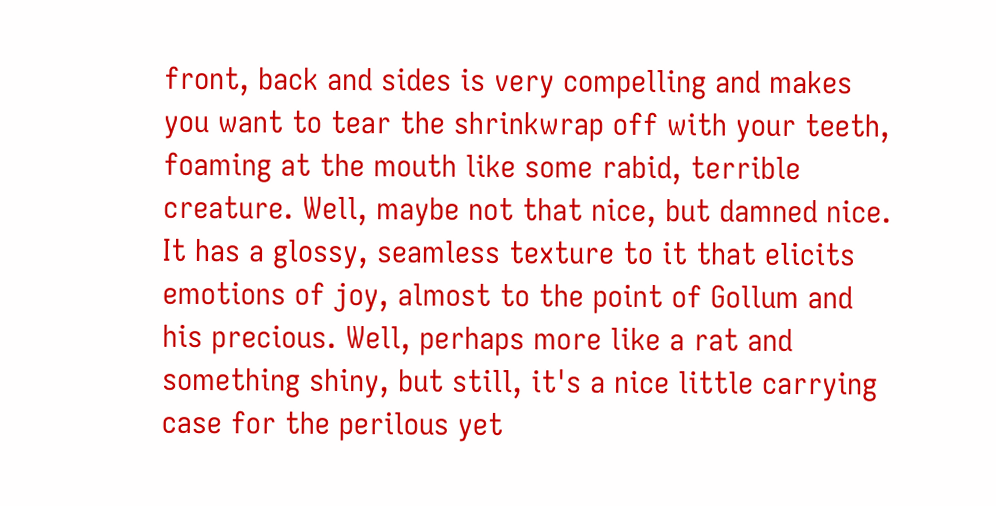front, back and sides is very compelling and makes you want to tear the shrinkwrap off with your teeth, foaming at the mouth like some rabid, terrible creature. Well, maybe not that nice, but damned nice. It has a glossy, seamless texture to it that elicits emotions of joy, almost to the point of Gollum and his precious. Well, perhaps more like a rat and something shiny, but still, it's a nice little carrying case for the perilous yet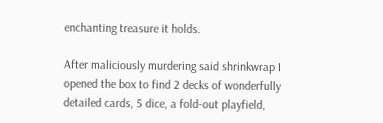enchanting treasure it holds.

After maliciously murdering said shrinkwrap I opened the box to find 2 decks of wonderfully detailed cards, 5 dice, a fold-out playfield,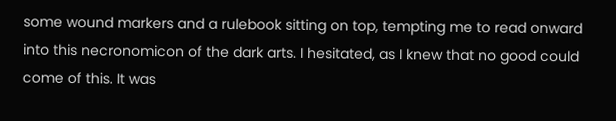some wound markers and a rulebook sitting on top, tempting me to read onward into this necronomicon of the dark arts. I hesitated, as I knew that no good could come of this. It was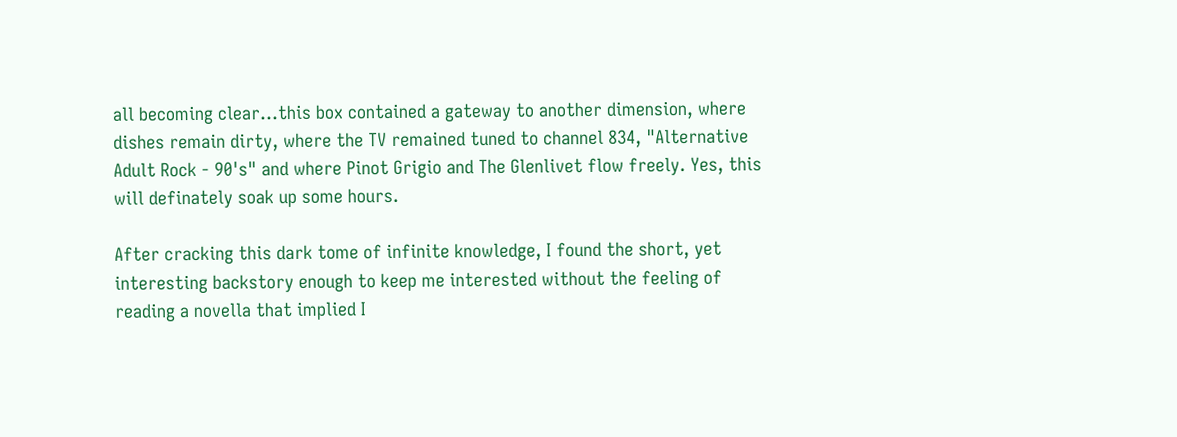all becoming clear...this box contained a gateway to another dimension, where dishes remain dirty, where the TV remained tuned to channel 834, "Alternative Adult Rock - 90's" and where Pinot Grigio and The Glenlivet flow freely. Yes, this will definately soak up some hours.

After cracking this dark tome of infinite knowledge, I found the short, yet interesting backstory enough to keep me interested without the feeling of reading a novella that implied I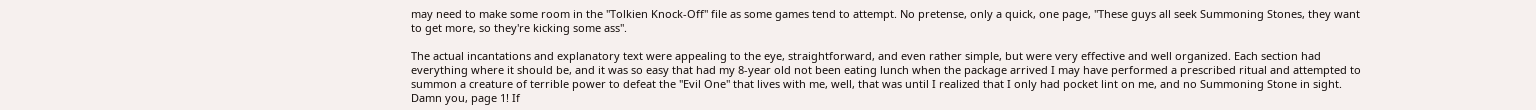may need to make some room in the "Tolkien Knock-Off" file as some games tend to attempt. No pretense, only a quick, one page, "These guys all seek Summoning Stones, they want to get more, so they're kicking some ass".

The actual incantations and explanatory text were appealing to the eye, straightforward, and even rather simple, but were very effective and well organized. Each section had everything where it should be, and it was so easy that had my 8-year old not been eating lunch when the package arrived I may have performed a prescribed ritual and attempted to summon a creature of terrible power to defeat the "Evil One" that lives with me, well, that was until I realized that I only had pocket lint on me, and no Summoning Stone in sight. Damn you, page 1! If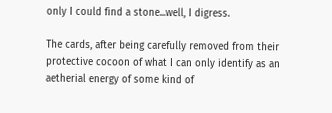only I could find a stone...well, I digress.

The cards, after being carefully removed from their protective cocoon of what I can only identify as an aetherial energy of some kind of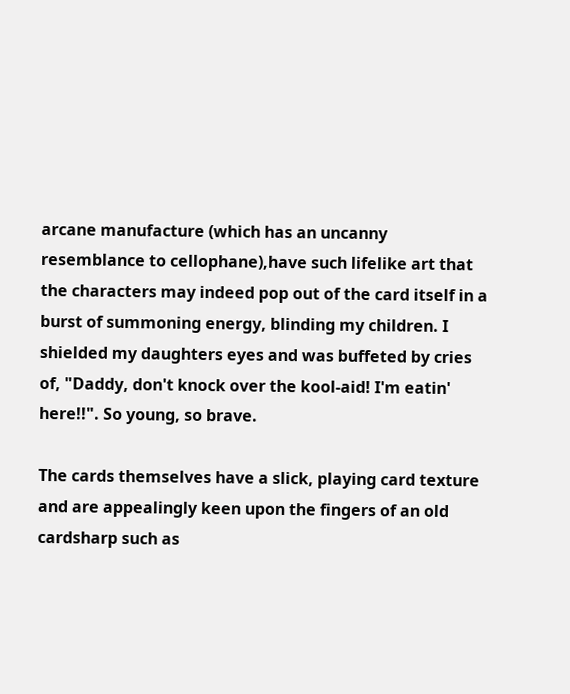arcane manufacture (which has an uncanny resemblance to cellophane),have such lifelike art that the characters may indeed pop out of the card itself in a burst of summoning energy, blinding my children. I shielded my daughters eyes and was buffeted by cries of, "Daddy, don't knock over the kool-aid! I'm eatin' here!!". So young, so brave.

The cards themselves have a slick, playing card texture and are appealingly keen upon the fingers of an old cardsharp such as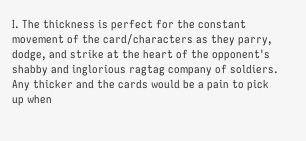I. The thickness is perfect for the constant movement of the card/characters as they parry, dodge, and strike at the heart of the opponent's shabby and inglorious ragtag company of soldiers. Any thicker and the cards would be a pain to pick up when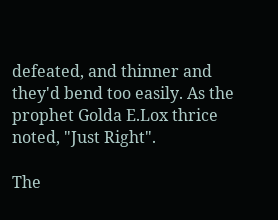defeated, and thinner and they'd bend too easily. As the prophet Golda E.Lox thrice noted, "Just Right".

The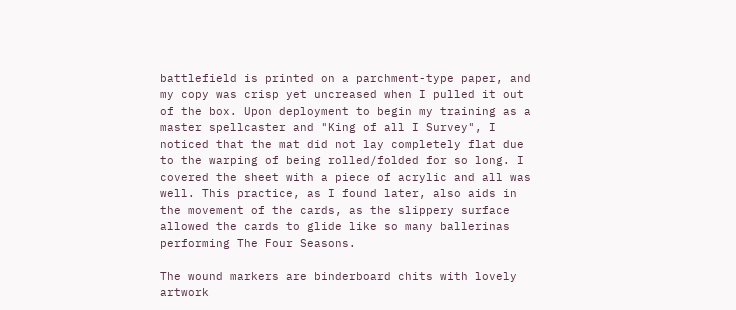battlefield is printed on a parchment-type paper, and my copy was crisp yet uncreased when I pulled it out of the box. Upon deployment to begin my training as a master spellcaster and "King of all I Survey", I noticed that the mat did not lay completely flat due to the warping of being rolled/folded for so long. I covered the sheet with a piece of acrylic and all was well. This practice, as I found later, also aids in the movement of the cards, as the slippery surface allowed the cards to glide like so many ballerinas performing The Four Seasons.

The wound markers are binderboard chits with lovely artwork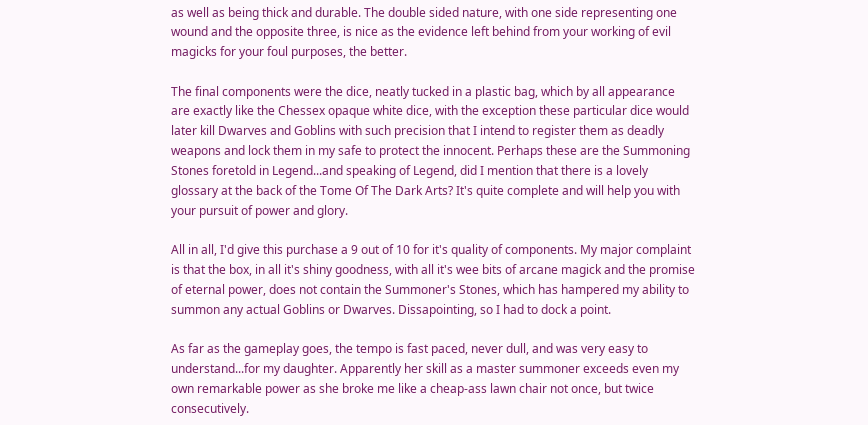as well as being thick and durable. The double sided nature, with one side representing one wound and the opposite three, is nice as the evidence left behind from your working of evil magicks for your foul purposes, the better.

The final components were the dice, neatly tucked in a plastic bag, which by all appearance are exactly like the Chessex opaque white dice, with the exception these particular dice would later kill Dwarves and Goblins with such precision that I intend to register them as deadly weapons and lock them in my safe to protect the innocent. Perhaps these are the Summoning Stones foretold in Legend...and speaking of Legend, did I mention that there is a lovely glossary at the back of the Tome Of The Dark Arts? It's quite complete and will help you with your pursuit of power and glory.

All in all, I'd give this purchase a 9 out of 10 for it's quality of components. My major complaint is that the box, in all it's shiny goodness, with all it's wee bits of arcane magick and the promise of eternal power, does not contain the Summoner's Stones, which has hampered my ability to summon any actual Goblins or Dwarves. Dissapointing, so I had to dock a point.

As far as the gameplay goes, the tempo is fast paced, never dull, and was very easy to understand...for my daughter. Apparently her skill as a master summoner exceeds even my own remarkable power as she broke me like a cheap-ass lawn chair not once, but twice consecutively.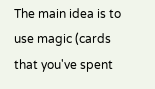The main idea is to use magic (cards that you've spent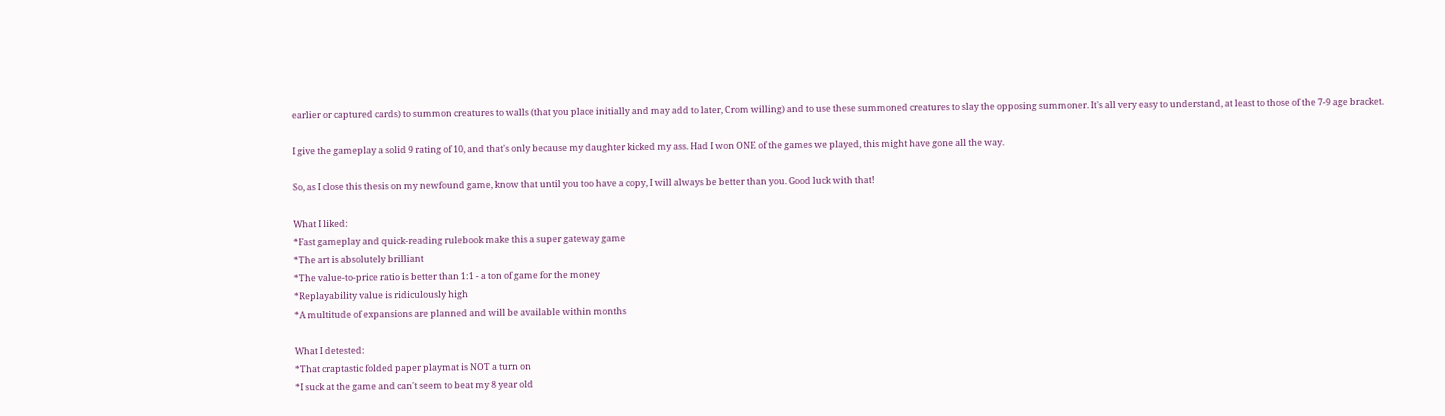earlier or captured cards) to summon creatures to walls (that you place initially and may add to later, Crom willing) and to use these summoned creatures to slay the opposing summoner. It's all very easy to understand, at least to those of the 7-9 age bracket.

I give the gameplay a solid 9 rating of 10, and that's only because my daughter kicked my ass. Had I won ONE of the games we played, this might have gone all the way.

So, as I close this thesis on my newfound game, know that until you too have a copy, I will always be better than you. Good luck with that!

What I liked:
*Fast gameplay and quick-reading rulebook make this a super gateway game
*The art is absolutely brilliant
*The value-to-price ratio is better than 1:1 - a ton of game for the money
*Replayability value is ridiculously high
*A multitude of expansions are planned and will be available within months

What I detested:
*That craptastic folded paper playmat is NOT a turn on
*I suck at the game and can't seem to beat my 8 year old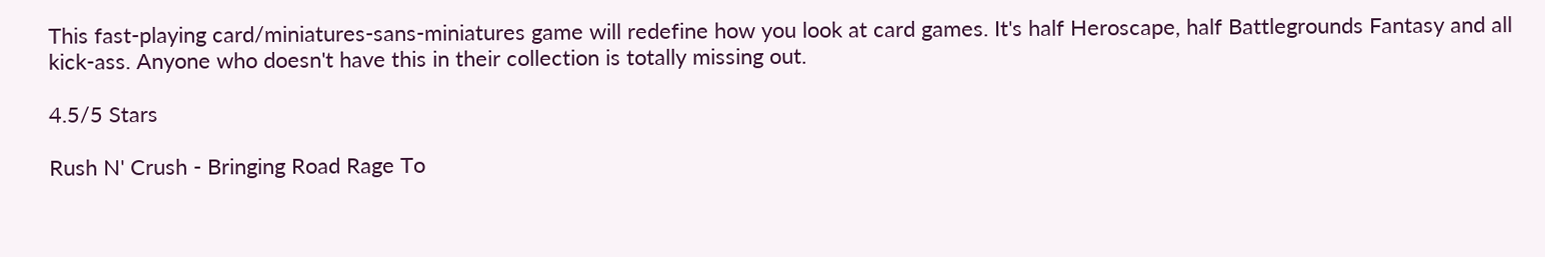This fast-playing card/miniatures-sans-miniatures game will redefine how you look at card games. It's half Heroscape, half Battlegrounds Fantasy and all kick-ass. Anyone who doesn't have this in their collection is totally missing out.

4.5/5 Stars

Rush N' Crush - Bringing Road Rage To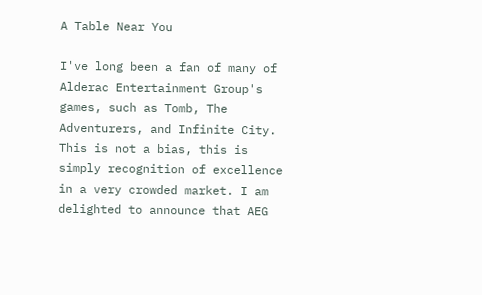A Table Near You

I've long been a fan of many of Alderac Entertainment Group's games, such as Tomb, The Adventurers, and Infinite City. This is not a bias, this is simply recognition of excellence in a very crowded market. I am delighted to announce that AEG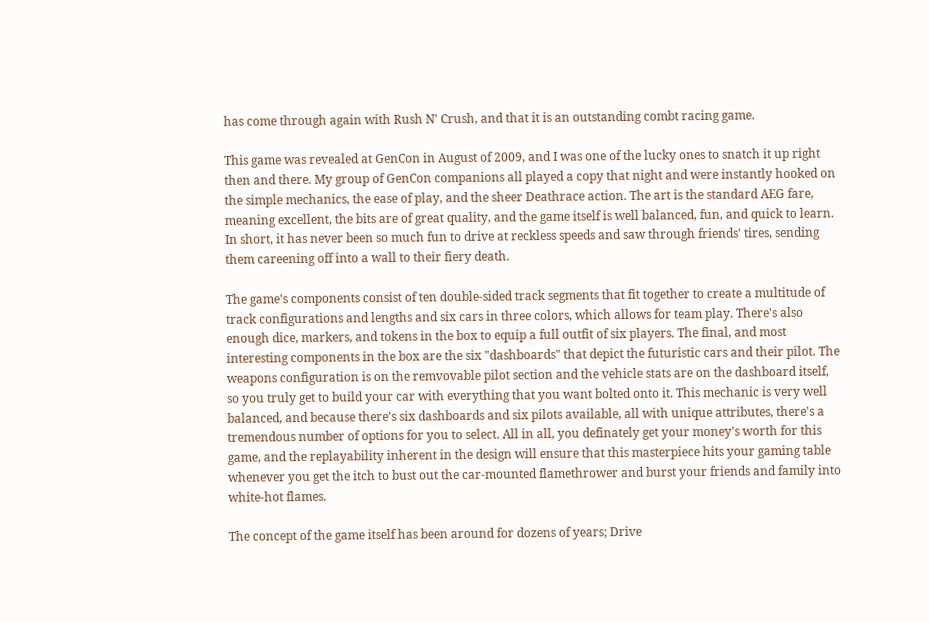has come through again with Rush N' Crush, and that it is an outstanding combt racing game.

This game was revealed at GenCon in August of 2009, and I was one of the lucky ones to snatch it up right then and there. My group of GenCon companions all played a copy that night and were instantly hooked on the simple mechanics, the ease of play, and the sheer Deathrace action. The art is the standard AEG fare, meaning excellent, the bits are of great quality, and the game itself is well balanced, fun, and quick to learn. In short, it has never been so much fun to drive at reckless speeds and saw through friends' tires, sending them careening off into a wall to their fiery death.

The game's components consist of ten double-sided track segments that fit together to create a multitude of track configurations and lengths and six cars in three colors, which allows for team play. There's also enough dice, markers, and tokens in the box to equip a full outfit of six players. The final, and most interesting components in the box are the six "dashboards" that depict the futuristic cars and their pilot. The weapons configuration is on the remvovable pilot section and the vehicle stats are on the dashboard itself, so you truly get to build your car with everything that you want bolted onto it. This mechanic is very well balanced, and because there's six dashboards and six pilots available, all with unique attributes, there's a tremendous number of options for you to select. All in all, you definately get your money's worth for this game, and the replayability inherent in the design will ensure that this masterpiece hits your gaming table whenever you get the itch to bust out the car-mounted flamethrower and burst your friends and family into white-hot flames.

The concept of the game itself has been around for dozens of years; Drive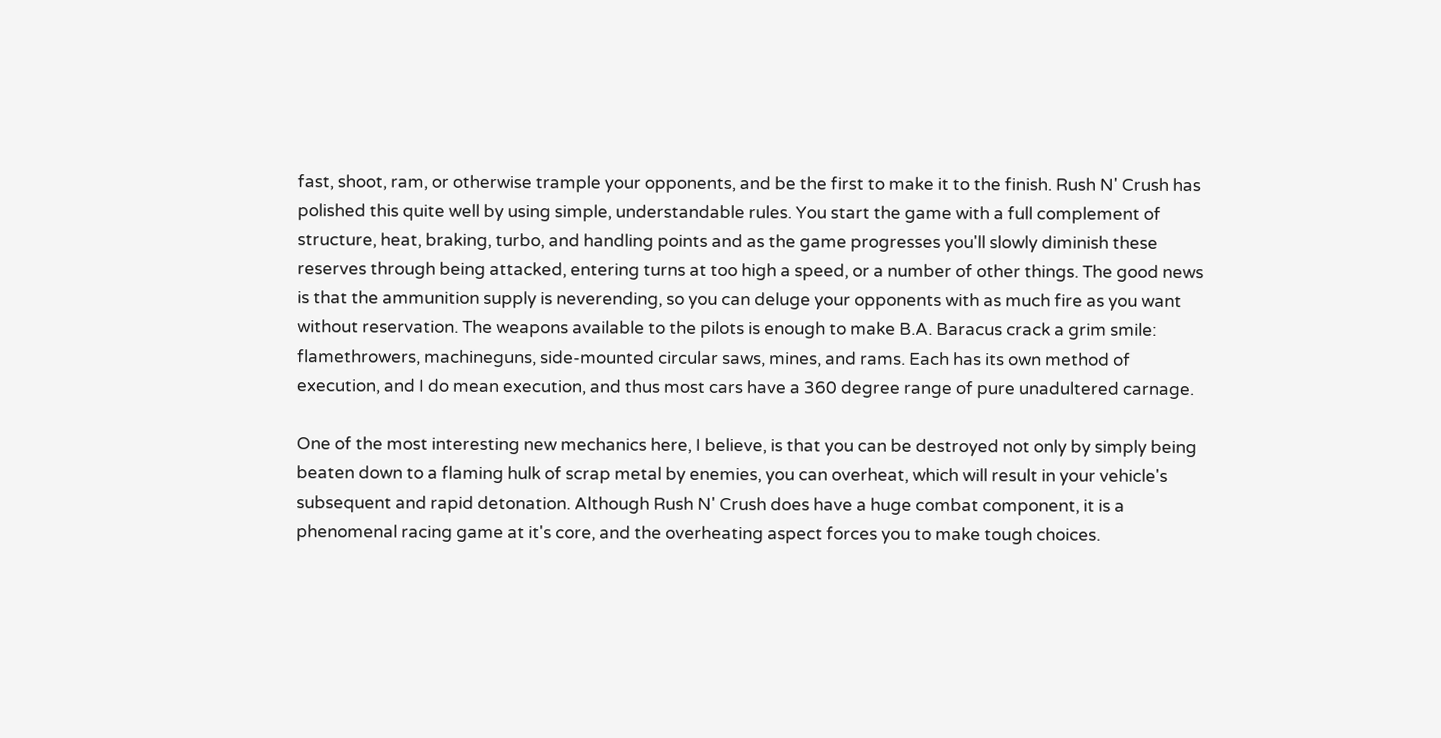fast, shoot, ram, or otherwise trample your opponents, and be the first to make it to the finish. Rush N' Crush has polished this quite well by using simple, understandable rules. You start the game with a full complement of structure, heat, braking, turbo, and handling points and as the game progresses you'll slowly diminish these reserves through being attacked, entering turns at too high a speed, or a number of other things. The good news is that the ammunition supply is neverending, so you can deluge your opponents with as much fire as you want without reservation. The weapons available to the pilots is enough to make B.A. Baracus crack a grim smile: flamethrowers, machineguns, side-mounted circular saws, mines, and rams. Each has its own method of execution, and I do mean execution, and thus most cars have a 360 degree range of pure unadultered carnage.

One of the most interesting new mechanics here, I believe, is that you can be destroyed not only by simply being beaten down to a flaming hulk of scrap metal by enemies, you can overheat, which will result in your vehicle's subsequent and rapid detonation. Although Rush N' Crush does have a huge combat component, it is a phenomenal racing game at it's core, and the overheating aspect forces you to make tough choices.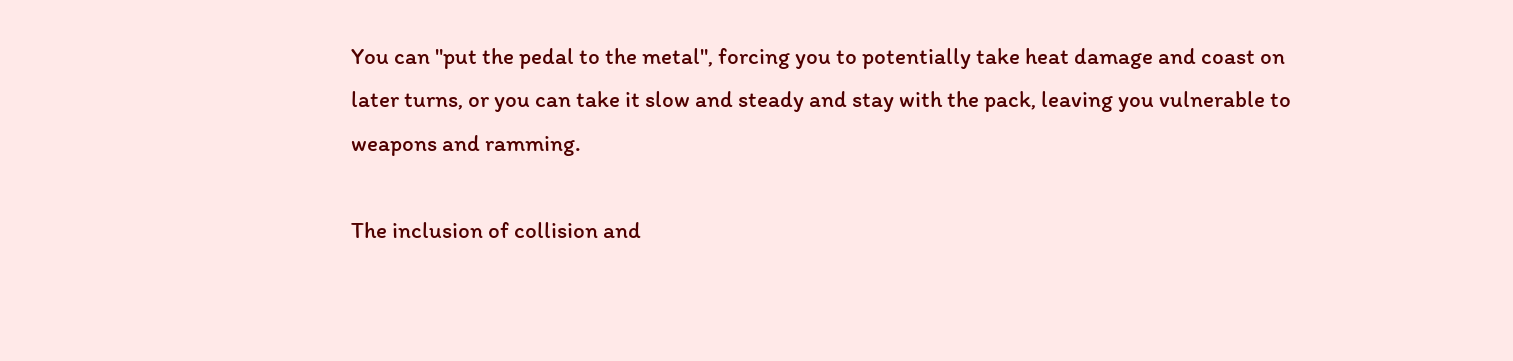You can "put the pedal to the metal", forcing you to potentially take heat damage and coast on later turns, or you can take it slow and steady and stay with the pack, leaving you vulnerable to weapons and ramming.

The inclusion of collision and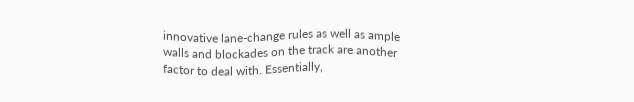innovative lane-change rules as well as ample walls and blockades on the track are another factor to deal with. Essentially,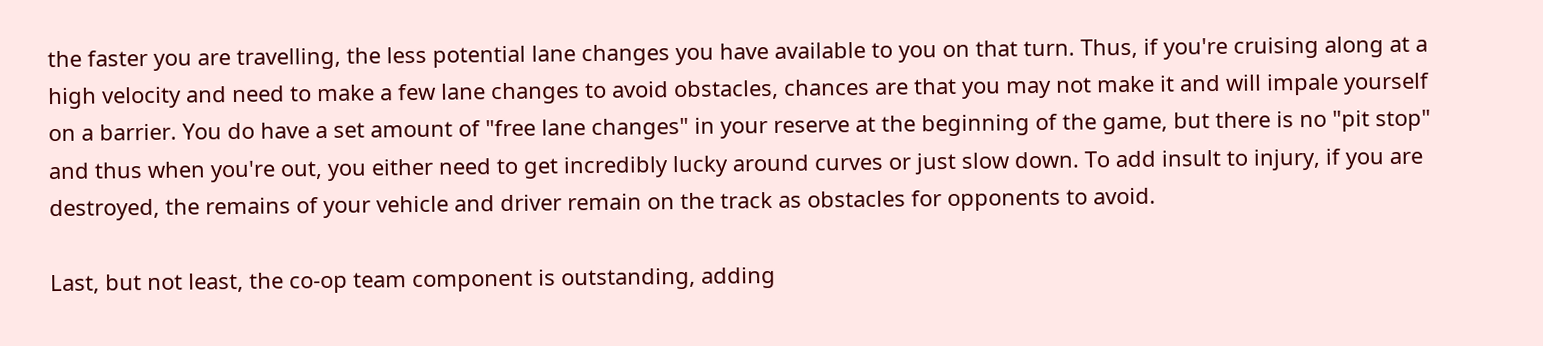the faster you are travelling, the less potential lane changes you have available to you on that turn. Thus, if you're cruising along at a high velocity and need to make a few lane changes to avoid obstacles, chances are that you may not make it and will impale yourself on a barrier. You do have a set amount of "free lane changes" in your reserve at the beginning of the game, but there is no "pit stop" and thus when you're out, you either need to get incredibly lucky around curves or just slow down. To add insult to injury, if you are destroyed, the remains of your vehicle and driver remain on the track as obstacles for opponents to avoid.

Last, but not least, the co-op team component is outstanding, adding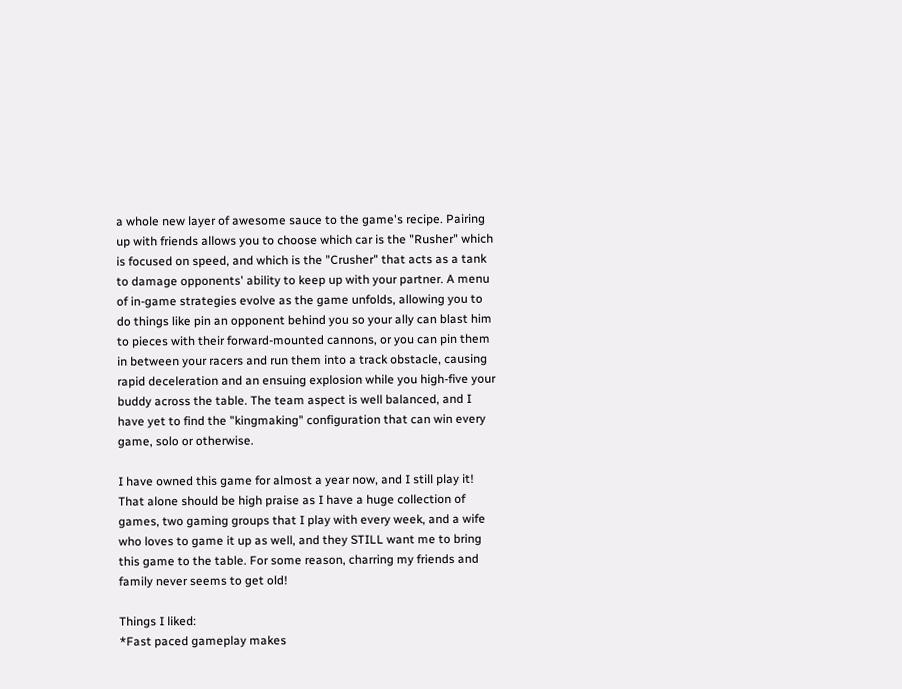a whole new layer of awesome sauce to the game's recipe. Pairing up with friends allows you to choose which car is the "Rusher" which is focused on speed, and which is the "Crusher" that acts as a tank to damage opponents' ability to keep up with your partner. A menu of in-game strategies evolve as the game unfolds, allowing you to do things like pin an opponent behind you so your ally can blast him to pieces with their forward-mounted cannons, or you can pin them in between your racers and run them into a track obstacle, causing rapid deceleration and an ensuing explosion while you high-five your buddy across the table. The team aspect is well balanced, and I have yet to find the "kingmaking" configuration that can win every game, solo or otherwise.

I have owned this game for almost a year now, and I still play it! That alone should be high praise as I have a huge collection of games, two gaming groups that I play with every week, and a wife who loves to game it up as well, and they STILL want me to bring this game to the table. For some reason, charring my friends and family never seems to get old!

Things I liked:
*Fast paced gameplay makes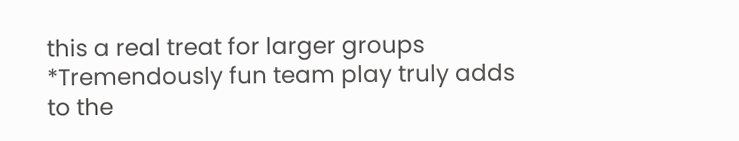this a real treat for larger groups
*Tremendously fun team play truly adds to the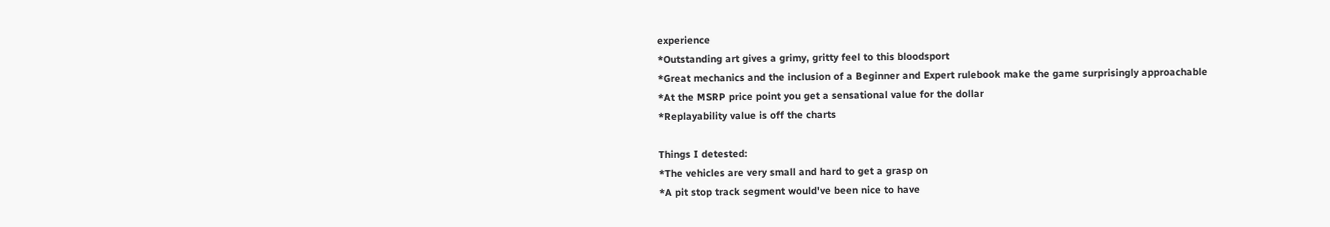experience
*Outstanding art gives a grimy, gritty feel to this bloodsport
*Great mechanics and the inclusion of a Beginner and Expert rulebook make the game surprisingly approachable
*At the MSRP price point you get a sensational value for the dollar
*Replayability value is off the charts

Things I detested:
*The vehicles are very small and hard to get a grasp on
*A pit stop track segment would've been nice to have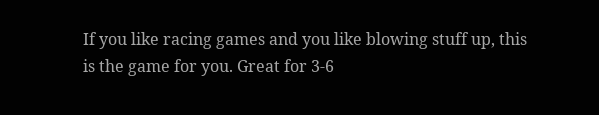If you like racing games and you like blowing stuff up, this is the game for you. Great for 3-6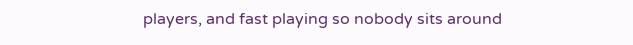players, and fast playing so nobody sits around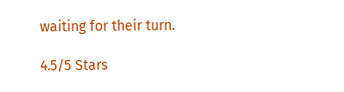waiting for their turn.

4.5/5 Stars